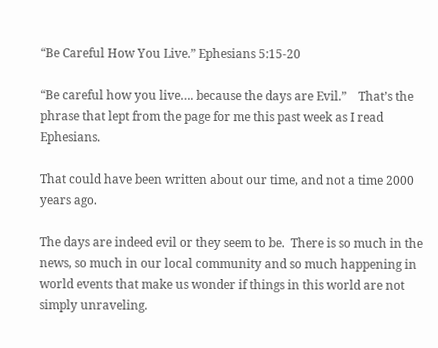“Be Careful How You Live.” Ephesians 5:15-20

“Be careful how you live…. because the days are Evil.”    That’s the phrase that lept from the page for me this past week as I read Ephesians.

That could have been written about our time, and not a time 2000 years ago.

The days are indeed evil or they seem to be.  There is so much in the news, so much in our local community and so much happening in world events that make us wonder if things in this world are not simply unraveling.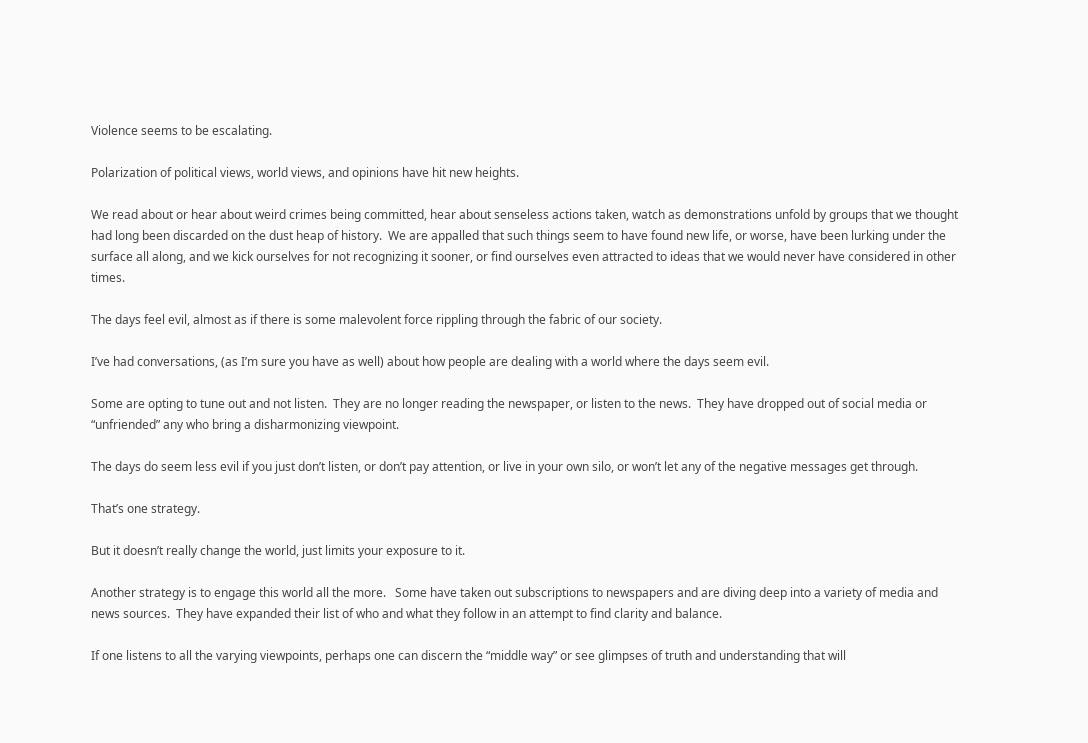Violence seems to be escalating.

Polarization of political views, world views, and opinions have hit new heights.

We read about or hear about weird crimes being committed, hear about senseless actions taken, watch as demonstrations unfold by groups that we thought had long been discarded on the dust heap of history.  We are appalled that such things seem to have found new life, or worse, have been lurking under the surface all along, and we kick ourselves for not recognizing it sooner, or find ourselves even attracted to ideas that we would never have considered in other times.

The days feel evil, almost as if there is some malevolent force rippling through the fabric of our society.

I’ve had conversations, (as I’m sure you have as well) about how people are dealing with a world where the days seem evil.

Some are opting to tune out and not listen.  They are no longer reading the newspaper, or listen to the news.  They have dropped out of social media or “unfriended” any who bring a disharmonizing viewpoint.

The days do seem less evil if you just don’t listen, or don’t pay attention, or live in your own silo, or won’t let any of the negative messages get through.

That’s one strategy.

But it doesn’t really change the world, just limits your exposure to it.

Another strategy is to engage this world all the more.   Some have taken out subscriptions to newspapers and are diving deep into a variety of media and news sources.  They have expanded their list of who and what they follow in an attempt to find clarity and balance.

If one listens to all the varying viewpoints, perhaps one can discern the “middle way” or see glimpses of truth and understanding that will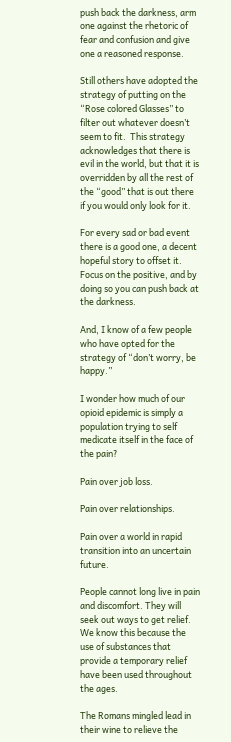push back the darkness, arm one against the rhetoric of fear and confusion and give one a reasoned response.

Still others have adopted the strategy of putting on the “Rose colored Glasses” to filter out whatever doesn’t seem to fit.  This strategy acknowledges that there is evil in the world, but that it is overridden by all the rest of the “good” that is out there if you would only look for it.

For every sad or bad event there is a good one, a decent hopeful story to offset it.  Focus on the positive, and by doing so you can push back at the darkness.

And, I know of a few people who have opted for the strategy of “don’t worry, be happy.”

I wonder how much of our opioid epidemic is simply a population trying to self medicate itself in the face of the pain?

Pain over job loss.

Pain over relationships.

Pain over a world in rapid transition into an uncertain future.

People cannot long live in pain and discomfort. They will seek out ways to get relief.  We know this because the use of substances that provide a temporary relief have been used throughout the ages.

The Romans mingled lead in their wine to relieve the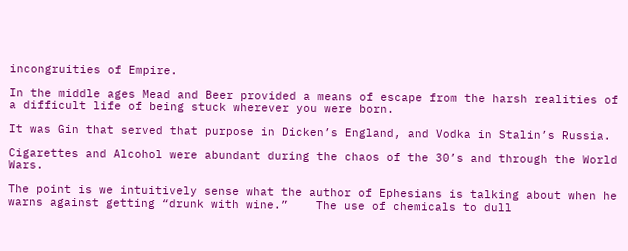incongruities of Empire.

In the middle ages Mead and Beer provided a means of escape from the harsh realities of a difficult life of being stuck wherever you were born.

It was Gin that served that purpose in Dicken’s England, and Vodka in Stalin’s Russia.

Cigarettes and Alcohol were abundant during the chaos of the 30’s and through the World Wars.

The point is we intuitively sense what the author of Ephesians is talking about when he warns against getting “drunk with wine.”    The use of chemicals to dull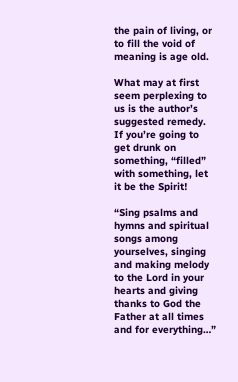the pain of living, or to fill the void of meaning is age old.

What may at first seem perplexing to us is the author’s suggested remedy.   If you’re going to get drunk on something, “filled” with something, let it be the Spirit!

“Sing psalms and hymns and spiritual songs among yourselves, singing and making melody to the Lord in your hearts and giving thanks to God the Father at all times and for everything…”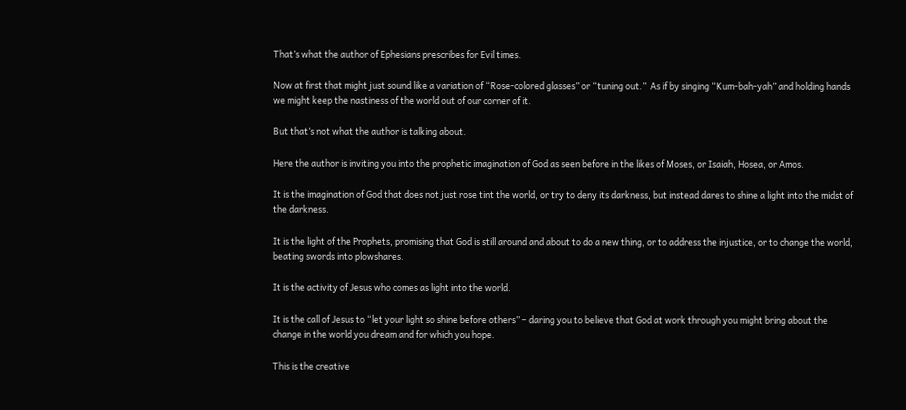That’s what the author of Ephesians prescribes for Evil times.

Now at first that might just sound like a variation of “Rose-colored glasses” or “tuning out.”  As if by singing “Kum-bah-yah” and holding hands we might keep the nastiness of the world out of our corner of it.

But that’s not what the author is talking about.

Here the author is inviting you into the prophetic imagination of God as seen before in the likes of Moses, or Isaiah, Hosea, or Amos.

It is the imagination of God that does not just rose tint the world, or try to deny its darkness, but instead dares to shine a light into the midst of the darkness.

It is the light of the Prophets, promising that God is still around and about to do a new thing, or to address the injustice, or to change the world, beating swords into plowshares.

It is the activity of Jesus who comes as light into the world.

It is the call of Jesus to “let your light so shine before others” – daring you to believe that God at work through you might bring about the change in the world you dream and for which you hope.

This is the creative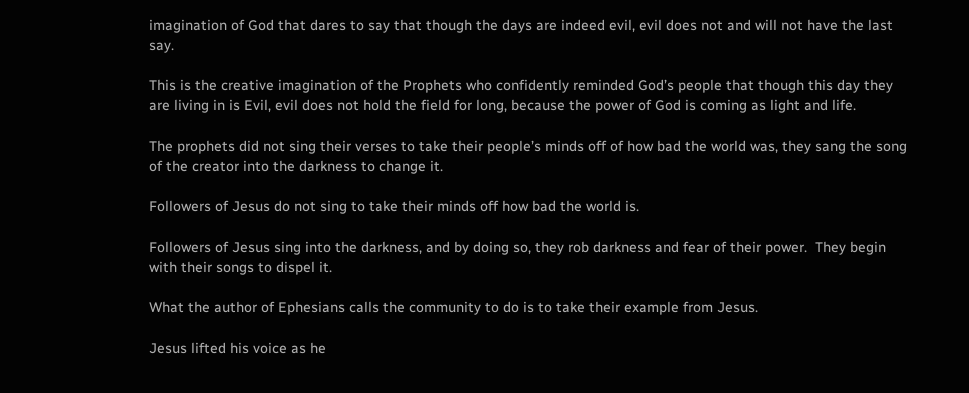imagination of God that dares to say that though the days are indeed evil, evil does not and will not have the last say.

This is the creative imagination of the Prophets who confidently reminded God’s people that though this day they are living in is Evil, evil does not hold the field for long, because the power of God is coming as light and life.

The prophets did not sing their verses to take their people’s minds off of how bad the world was, they sang the song of the creator into the darkness to change it.

Followers of Jesus do not sing to take their minds off how bad the world is.

Followers of Jesus sing into the darkness, and by doing so, they rob darkness and fear of their power.  They begin with their songs to dispel it.

What the author of Ephesians calls the community to do is to take their example from Jesus.

Jesus lifted his voice as he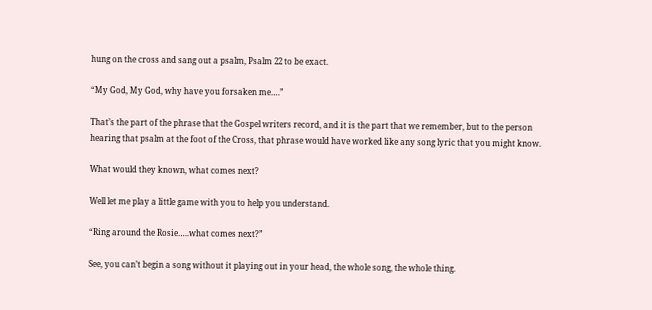hung on the cross and sang out a psalm, Psalm 22 to be exact.

“My God, My God, why have you forsaken me….”

That’s the part of the phrase that the Gospel writers record, and it is the part that we remember, but to the person hearing that psalm at the foot of the Cross, that phrase would have worked like any song lyric that you might know.

What would they known, what comes next?

Well let me play a little game with you to help you understand.

“Ring around the Rosie…..what comes next?”

See, you can’t begin a song without it playing out in your head, the whole song, the whole thing.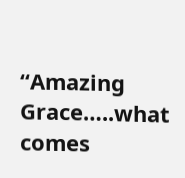“Amazing Grace…..what comes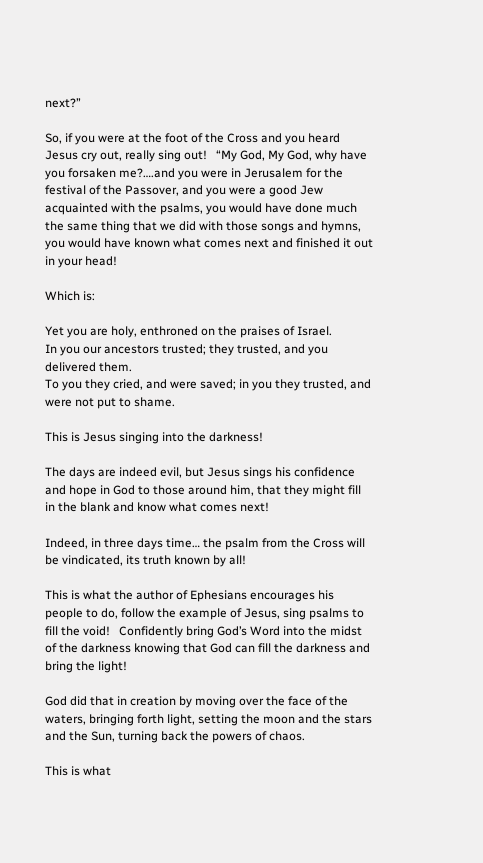next?”

So, if you were at the foot of the Cross and you heard Jesus cry out, really sing out!   “My God, My God, why have you forsaken me?….and you were in Jerusalem for the festival of the Passover, and you were a good Jew acquainted with the psalms, you would have done much the same thing that we did with those songs and hymns, you would have known what comes next and finished it out in your head!

Which is:

Yet you are holy, enthroned on the praises of Israel.
In you our ancestors trusted; they trusted, and you delivered them.
To you they cried, and were saved; in you they trusted, and were not put to shame.

This is Jesus singing into the darkness!

The days are indeed evil, but Jesus sings his confidence and hope in God to those around him, that they might fill in the blank and know what comes next!

Indeed, in three days time… the psalm from the Cross will be vindicated, its truth known by all!

This is what the author of Ephesians encourages his people to do, follow the example of Jesus, sing psalms to fill the void!   Confidently bring God’s Word into the midst of the darkness knowing that God can fill the darkness and bring the light!

God did that in creation by moving over the face of the waters, bringing forth light, setting the moon and the stars and the Sun, turning back the powers of chaos.

This is what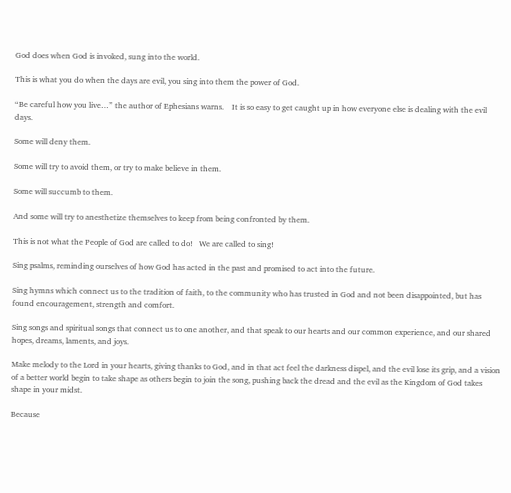God does when God is invoked, sung into the world.

This is what you do when the days are evil, you sing into them the power of God.

“Be careful how you live…” the author of Ephesians warns.    It is so easy to get caught up in how everyone else is dealing with the evil days.

Some will deny them.

Some will try to avoid them, or try to make believe in them.

Some will succumb to them.

And some will try to anesthetize themselves to keep from being confronted by them.

This is not what the People of God are called to do!   We are called to sing!

Sing psalms, reminding ourselves of how God has acted in the past and promised to act into the future.

Sing hymns which connect us to the tradition of faith, to the community who has trusted in God and not been disappointed, but has found encouragement, strength and comfort.

Sing songs and spiritual songs that connect us to one another, and that speak to our hearts and our common experience, and our shared hopes, dreams, laments, and joys.

Make melody to the Lord in your hearts, giving thanks to God, and in that act feel the darkness dispel, and the evil lose its grip, and a vision of a better world begin to take shape as others begin to join the song, pushing back the dread and the evil as the Kingdom of God takes shape in your midst.

Because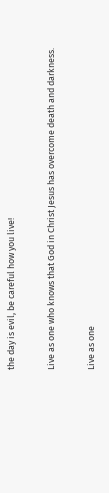the day is evil, be careful how you live!

Live as one who knows that God in Christ Jesus has overcome death and darkness.

Live as one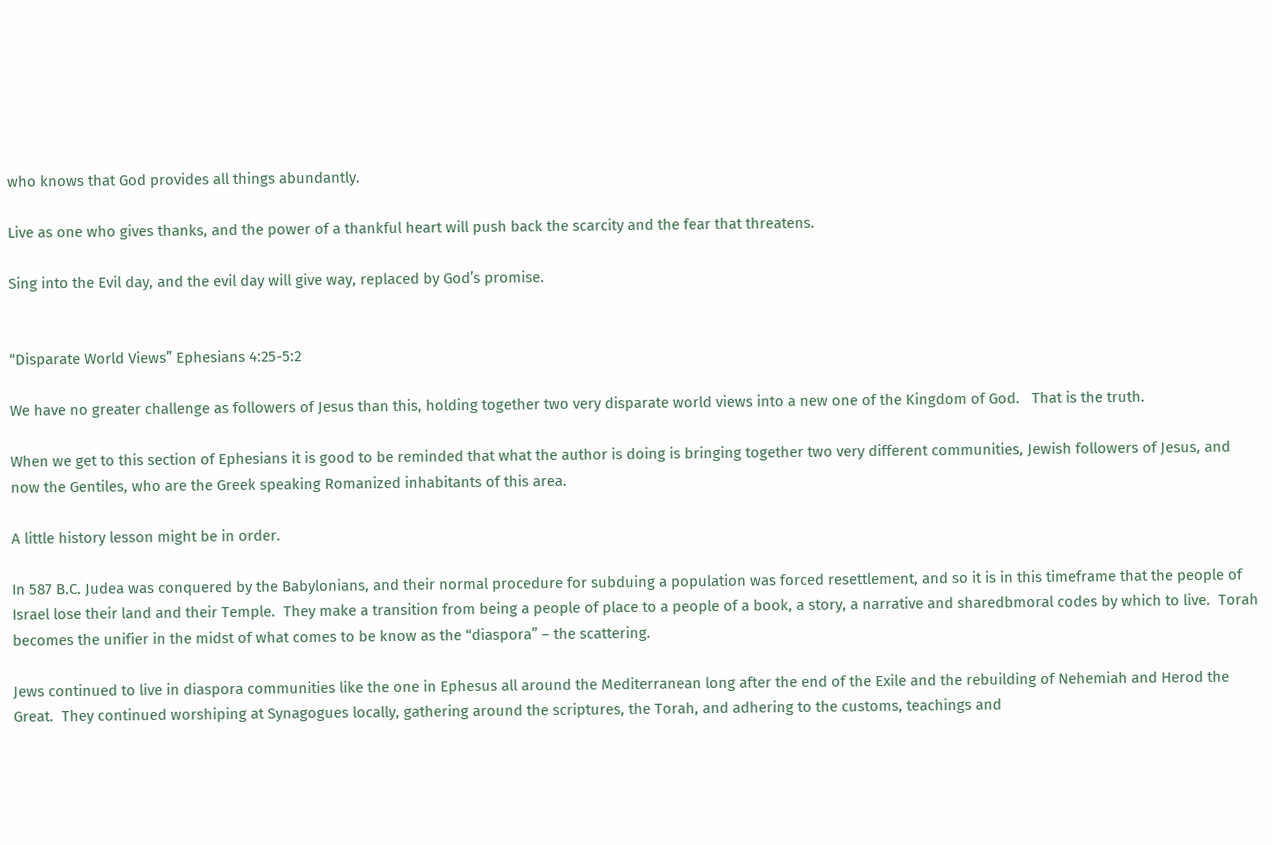who knows that God provides all things abundantly.

Live as one who gives thanks, and the power of a thankful heart will push back the scarcity and the fear that threatens.

Sing into the Evil day, and the evil day will give way, replaced by God’s promise.


“Disparate World Views” Ephesians 4:25-5:2

We have no greater challenge as followers of Jesus than this, holding together two very disparate world views into a new one of the Kingdom of God.   That is the truth.

When we get to this section of Ephesians it is good to be reminded that what the author is doing is bringing together two very different communities, Jewish followers of Jesus, and now the Gentiles, who are the Greek speaking Romanized inhabitants of this area.

A little history lesson might be in order.

In 587 B.C. Judea was conquered by the Babylonians, and their normal procedure for subduing a population was forced resettlement, and so it is in this timeframe that the people of Israel lose their land and their Temple.  They make a transition from being a people of place to a people of a book, a story, a narrative and sharedbmoral codes by which to live.  Torah becomes the unifier in the midst of what comes to be know as the “diaspora” – the scattering.

Jews continued to live in diaspora communities like the one in Ephesus all around the Mediterranean long after the end of the Exile and the rebuilding of Nehemiah and Herod the Great.  They continued worshiping at Synagogues locally, gathering around the scriptures, the Torah, and adhering to the customs, teachings and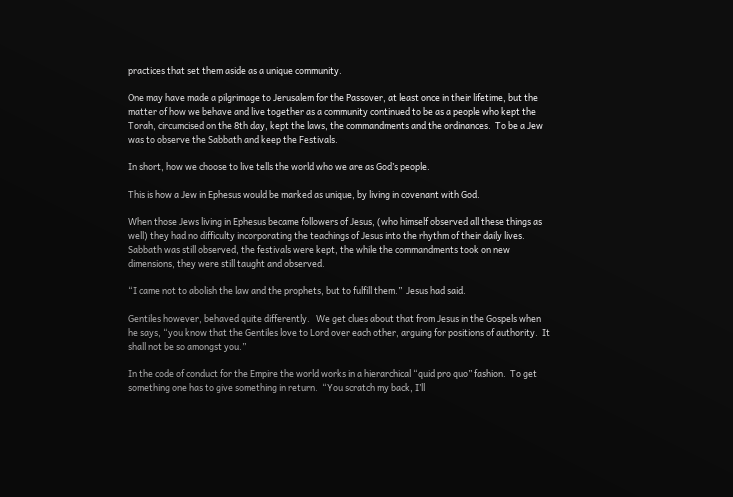practices that set them aside as a unique community.

One may have made a pilgrimage to Jerusalem for the Passover, at least once in their lifetime, but the matter of how we behave and live together as a community continued to be as a people who kept the Torah, circumcised on the 8th day, kept the laws, the commandments and the ordinances.  To be a Jew was to observe the Sabbath and keep the Festivals.

In short, how we choose to live tells the world who we are as God’s people.

This is how a Jew in Ephesus would be marked as unique, by living in covenant with God.

When those Jews living in Ephesus became followers of Jesus, (who himself observed all these things as well) they had no difficulty incorporating the teachings of Jesus into the rhythm of their daily lives.   Sabbath was still observed, the festivals were kept, the while the commandments took on new dimensions, they were still taught and observed.

“I came not to abolish the law and the prophets, but to fulfill them.”  Jesus had said.

Gentiles however, behaved quite differently.   We get clues about that from Jesus in the Gospels when he says, “you know that the Gentiles love to Lord over each other, arguing for positions of authority.  It shall not be so amongst you.”

In the code of conduct for the Empire the world works in a hierarchical “quid pro quo” fashion.  To get something one has to give something in return.  “You scratch my back, I’ll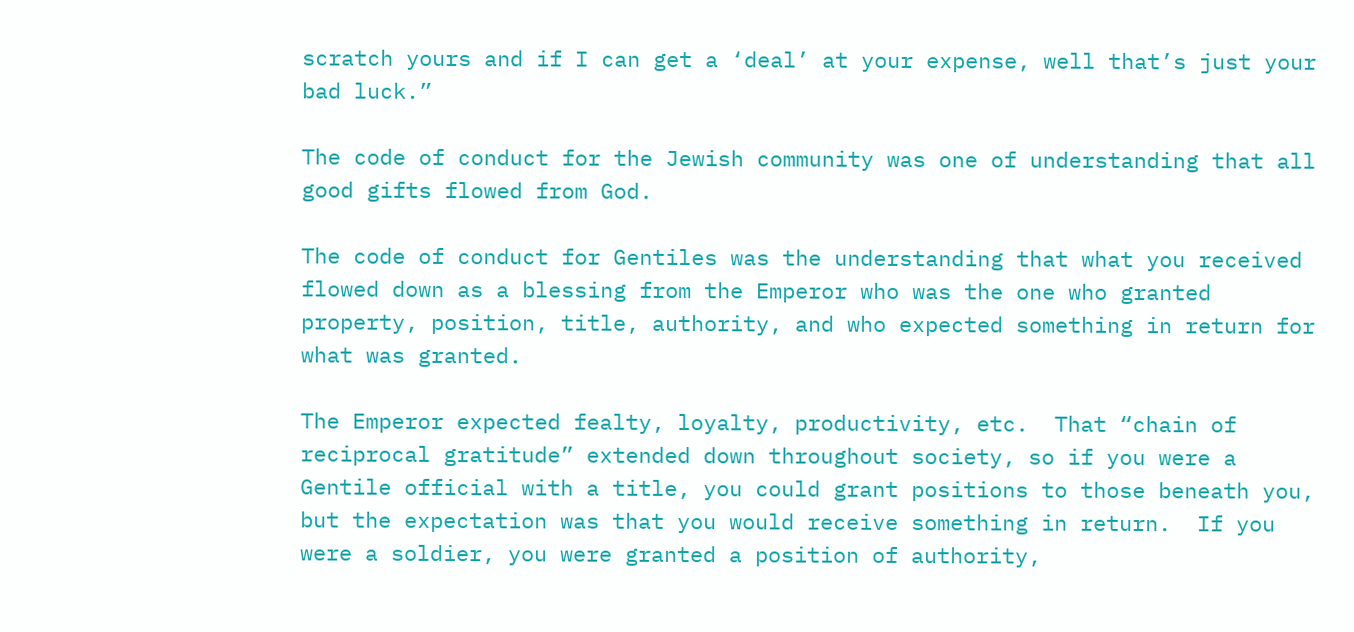scratch yours and if I can get a ‘deal’ at your expense, well that’s just your bad luck.”

The code of conduct for the Jewish community was one of understanding that all good gifts flowed from God.

The code of conduct for Gentiles was the understanding that what you received flowed down as a blessing from the Emperor who was the one who granted property, position, title, authority, and who expected something in return for what was granted.

The Emperor expected fealty, loyalty, productivity, etc.  That “chain of reciprocal gratitude” extended down throughout society, so if you were a Gentile official with a title, you could grant positions to those beneath you, but the expectation was that you would receive something in return.  If you were a soldier, you were granted a position of authority,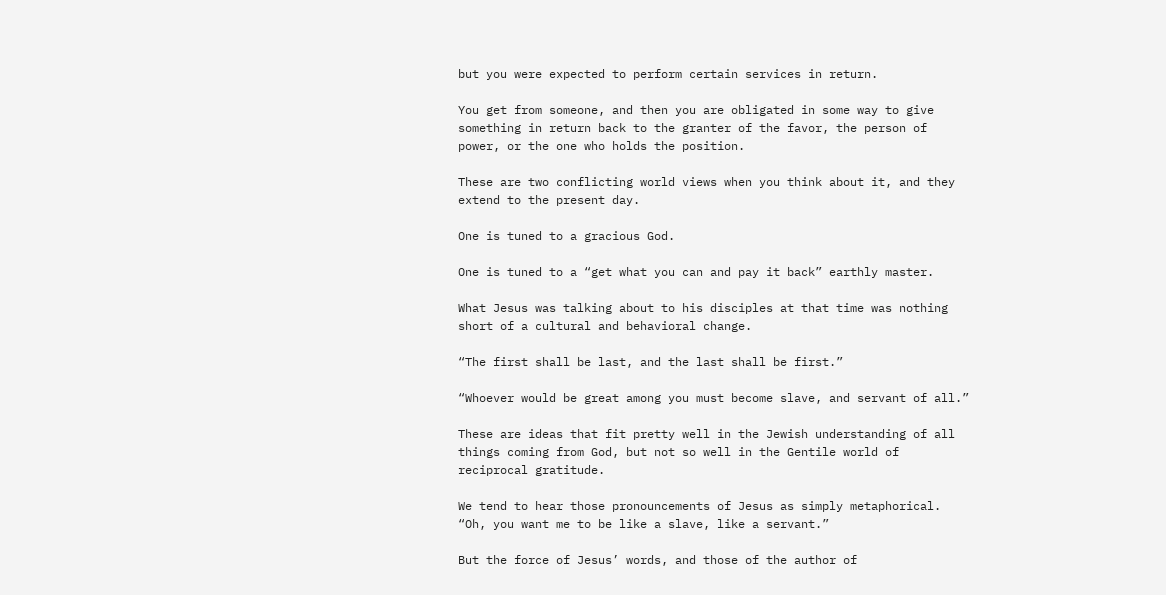but you were expected to perform certain services in return.

You get from someone, and then you are obligated in some way to give something in return back to the granter of the favor, the person of power, or the one who holds the position.

These are two conflicting world views when you think about it, and they extend to the present day.

One is tuned to a gracious God.

One is tuned to a “get what you can and pay it back” earthly master.

What Jesus was talking about to his disciples at that time was nothing short of a cultural and behavioral change.

“The first shall be last, and the last shall be first.”

“Whoever would be great among you must become slave, and servant of all.”

These are ideas that fit pretty well in the Jewish understanding of all things coming from God, but not so well in the Gentile world of reciprocal gratitude.

We tend to hear those pronouncements of Jesus as simply metaphorical.  “Oh, you want me to be like a slave, like a servant.”

But the force of Jesus’ words, and those of the author of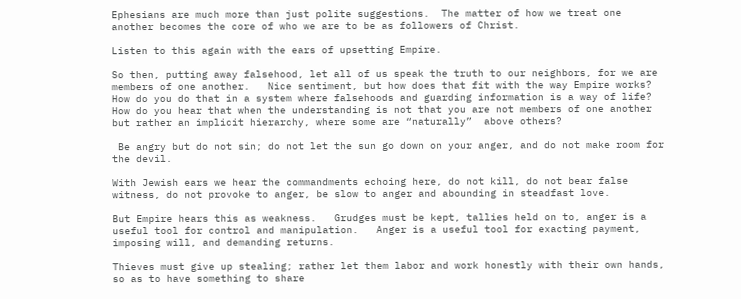Ephesians are much more than just polite suggestions.  The matter of how we treat one another becomes the core of who we are to be as followers of Christ.

Listen to this again with the ears of upsetting Empire.

So then, putting away falsehood, let all of us speak the truth to our neighbors, for we are members of one another.   Nice sentiment, but how does that fit with the way Empire works? How do you do that in a system where falsehoods and guarding information is a way of life? How do you hear that when the understanding is not that you are not members of one another but rather an implicit hierarchy, where some are “naturally”  above others?

 Be angry but do not sin; do not let the sun go down on your anger, and do not make room for the devil.

With Jewish ears we hear the commandments echoing here, do not kill, do not bear false witness, do not provoke to anger, be slow to anger and abounding in steadfast love.

But Empire hears this as weakness.   Grudges must be kept, tallies held on to, anger is a useful tool for control and manipulation.   Anger is a useful tool for exacting payment, imposing will, and demanding returns.

Thieves must give up stealing; rather let them labor and work honestly with their own hands, so as to have something to share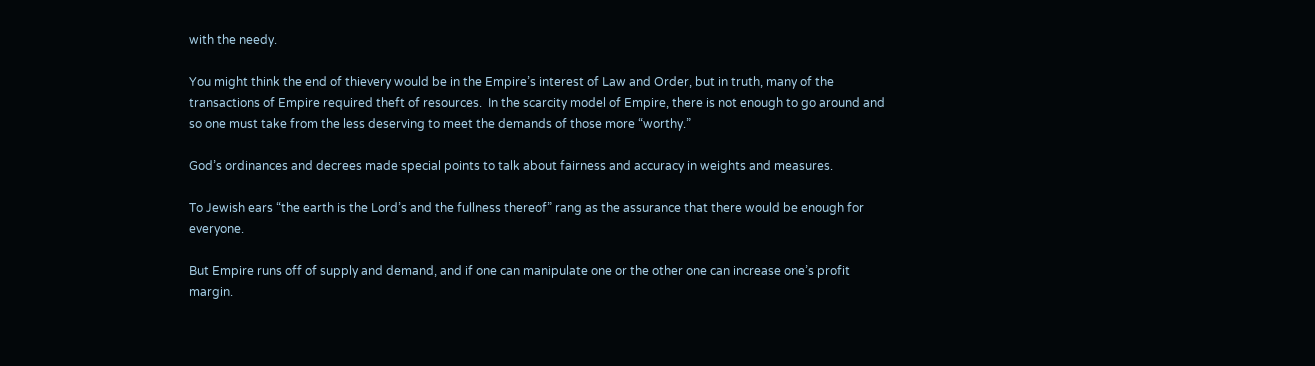with the needy.

You might think the end of thievery would be in the Empire’s interest of Law and Order, but in truth, many of the transactions of Empire required theft of resources.  In the scarcity model of Empire, there is not enough to go around and so one must take from the less deserving to meet the demands of those more “worthy.”

God’s ordinances and decrees made special points to talk about fairness and accuracy in weights and measures.

To Jewish ears “the earth is the Lord’s and the fullness thereof” rang as the assurance that there would be enough for everyone.

But Empire runs off of supply and demand, and if one can manipulate one or the other one can increase one’s profit margin.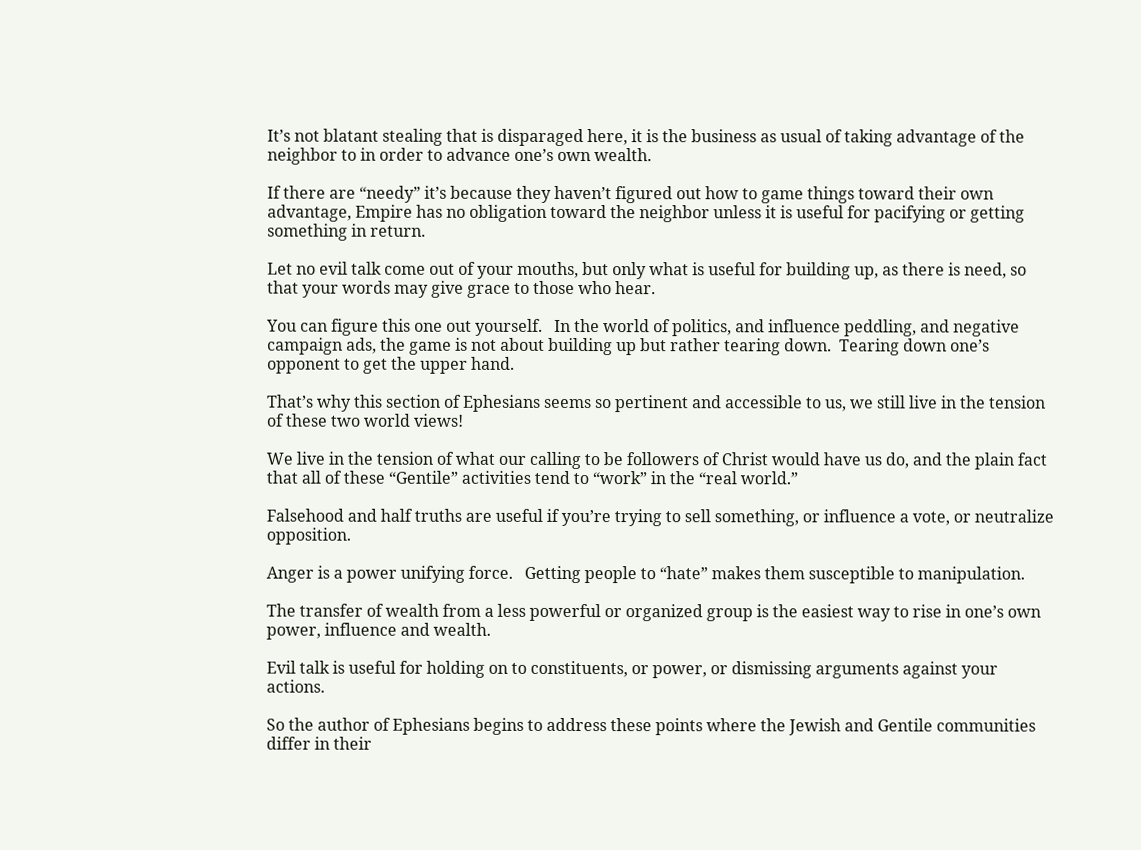It’s not blatant stealing that is disparaged here, it is the business as usual of taking advantage of the neighbor to in order to advance one’s own wealth.

If there are “needy” it’s because they haven’t figured out how to game things toward their own advantage, Empire has no obligation toward the neighbor unless it is useful for pacifying or getting something in return.

Let no evil talk come out of your mouths, but only what is useful for building up, as there is need, so that your words may give grace to those who hear.

You can figure this one out yourself.   In the world of politics, and influence peddling, and negative campaign ads, the game is not about building up but rather tearing down.  Tearing down one’s opponent to get the upper hand.

That’s why this section of Ephesians seems so pertinent and accessible to us, we still live in the tension of these two world views!

We live in the tension of what our calling to be followers of Christ would have us do, and the plain fact that all of these “Gentile” activities tend to “work” in the “real world.”

Falsehood and half truths are useful if you’re trying to sell something, or influence a vote, or neutralize opposition.

Anger is a power unifying force.   Getting people to “hate” makes them susceptible to manipulation.

The transfer of wealth from a less powerful or organized group is the easiest way to rise in one’s own power, influence and wealth.

Evil talk is useful for holding on to constituents, or power, or dismissing arguments against your actions.

So the author of Ephesians begins to address these points where the Jewish and Gentile communities differ in their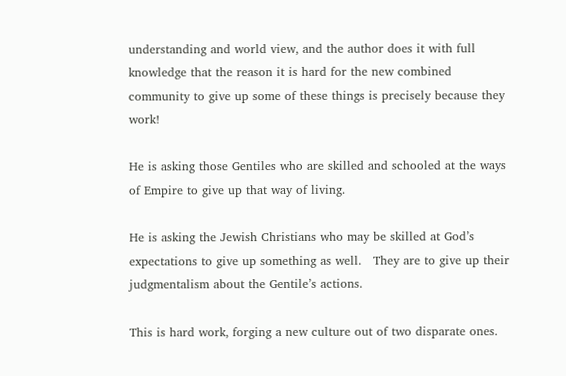understanding and world view, and the author does it with full knowledge that the reason it is hard for the new combined community to give up some of these things is precisely because they work!

He is asking those Gentiles who are skilled and schooled at the ways of Empire to give up that way of living.

He is asking the Jewish Christians who may be skilled at God’s expectations to give up something as well.   They are to give up their judgmentalism about the Gentile’s actions.

This is hard work, forging a new culture out of two disparate ones.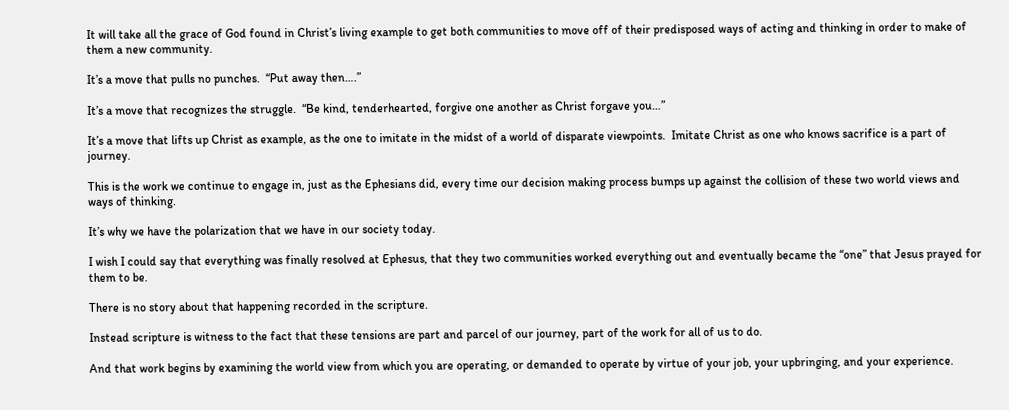It will take all the grace of God found in Christ’s living example to get both communities to move off of their predisposed ways of acting and thinking in order to make of them a new community.

It’s a move that pulls no punches.  “Put away then….”

It’s a move that recognizes the struggle.  “Be kind, tenderhearted, forgive one another as Christ forgave you…”

It’s a move that lifts up Christ as example, as the one to imitate in the midst of a world of disparate viewpoints.  Imitate Christ as one who knows sacrifice is a part of journey.

This is the work we continue to engage in, just as the Ephesians did, every time our decision making process bumps up against the collision of these two world views and ways of thinking.

It’s why we have the polarization that we have in our society today.

I wish I could say that everything was finally resolved at Ephesus, that they two communities worked everything out and eventually became the “one” that Jesus prayed for them to be.

There is no story about that happening recorded in the scripture.

Instead scripture is witness to the fact that these tensions are part and parcel of our journey, part of the work for all of us to do.

And that work begins by examining the world view from which you are operating, or demanded to operate by virtue of your job, your upbringing, and your experience.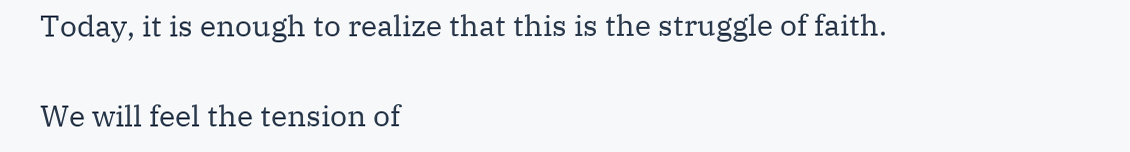Today, it is enough to realize that this is the struggle of faith.

We will feel the tension of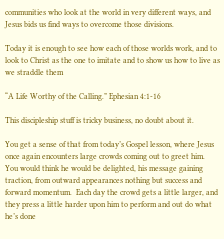communities who look at the world in very different ways, and Jesus bids us find ways to overcome those divisions.

Today it is enough to see how each of those worlds work, and to look to Christ as the one to imitate and to show us how to live as we straddle them

“A Life Worthy of the Calling.” Ephesian 4:1-16

This discipleship stuff is tricky business, no doubt about it.

You get a sense of that from today’s Gospel lesson, where Jesus once again encounters large crowds coming out to greet him.   You would think he would be delighted, his message gaining traction, from outward appearances nothing but success and forward momentum.  Each day the crowd gets a little larger, and they press a little harder upon him to perform and out do what he’s done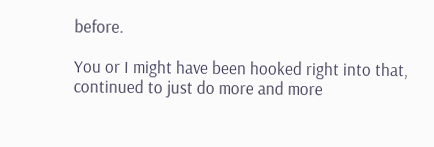before.

You or I might have been hooked right into that, continued to just do more and more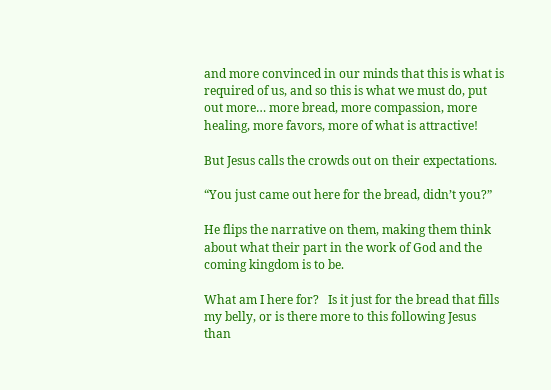and more convinced in our minds that this is what is required of us, and so this is what we must do, put out more… more bread, more compassion, more healing, more favors, more of what is attractive!

But Jesus calls the crowds out on their expectations.

“You just came out here for the bread, didn’t you?”

He flips the narrative on them, making them think about what their part in the work of God and the coming kingdom is to be.

What am I here for?   Is it just for the bread that fills my belly, or is there more to this following Jesus than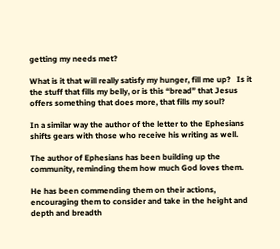getting my needs met?

What is it that will really satisfy my hunger, fill me up?   Is it the stuff that fills my belly, or is this “bread” that Jesus offers something that does more, that fills my soul?

In a similar way the author of the letter to the Ephesians shifts gears with those who receive his writing as well.

The author of Ephesians has been building up the community, reminding them how much God loves them.

He has been commending them on their actions, encouraging them to consider and take in the height and depth and breadth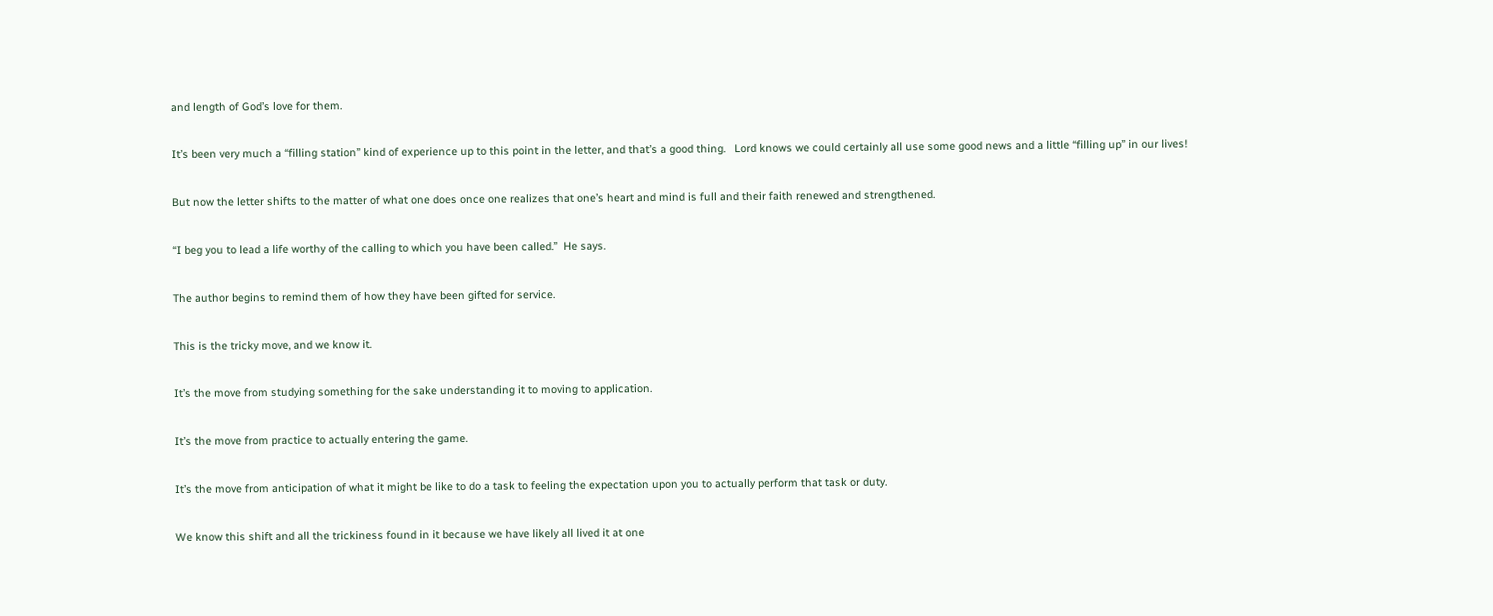and length of God’s love for them.

It’s been very much a “filling station” kind of experience up to this point in the letter, and that’s a good thing.   Lord knows we could certainly all use some good news and a little “filling up” in our lives!

But now the letter shifts to the matter of what one does once one realizes that one’s heart and mind is full and their faith renewed and strengthened.

“I beg you to lead a life worthy of the calling to which you have been called.”  He says.

The author begins to remind them of how they have been gifted for service.

This is the tricky move, and we know it.

It’s the move from studying something for the sake understanding it to moving to application.

It’s the move from practice to actually entering the game.

It’s the move from anticipation of what it might be like to do a task to feeling the expectation upon you to actually perform that task or duty.

We know this shift and all the trickiness found in it because we have likely all lived it at one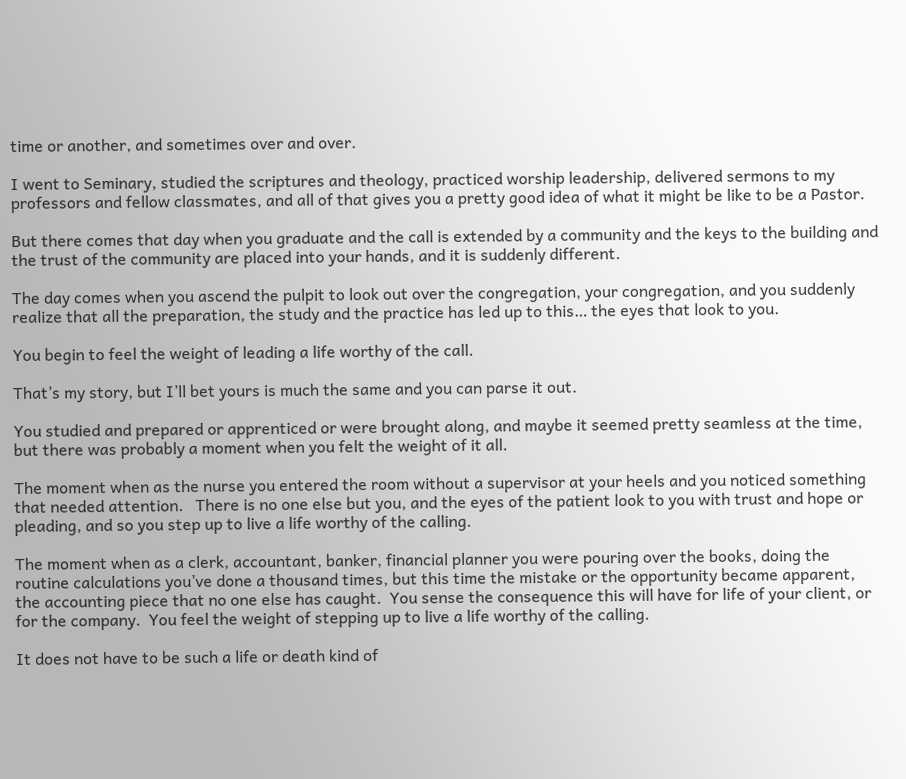time or another, and sometimes over and over.

I went to Seminary, studied the scriptures and theology, practiced worship leadership, delivered sermons to my professors and fellow classmates, and all of that gives you a pretty good idea of what it might be like to be a Pastor.

But there comes that day when you graduate and the call is extended by a community and the keys to the building and the trust of the community are placed into your hands, and it is suddenly different.

The day comes when you ascend the pulpit to look out over the congregation, your congregation, and you suddenly realize that all the preparation, the study and the practice has led up to this… the eyes that look to you.

You begin to feel the weight of leading a life worthy of the call.

That’s my story, but I’ll bet yours is much the same and you can parse it out.

You studied and prepared or apprenticed or were brought along, and maybe it seemed pretty seamless at the time, but there was probably a moment when you felt the weight of it all.

The moment when as the nurse you entered the room without a supervisor at your heels and you noticed something that needed attention.   There is no one else but you, and the eyes of the patient look to you with trust and hope or pleading, and so you step up to live a life worthy of the calling.

The moment when as a clerk, accountant, banker, financial planner you were pouring over the books, doing the routine calculations you’ve done a thousand times, but this time the mistake or the opportunity became apparent, the accounting piece that no one else has caught.  You sense the consequence this will have for life of your client, or for the company.  You feel the weight of stepping up to live a life worthy of the calling.

It does not have to be such a life or death kind of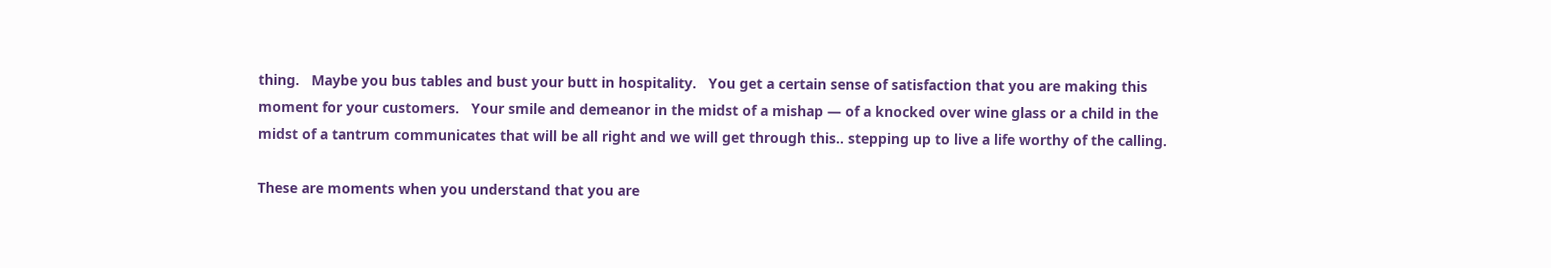thing.   Maybe you bus tables and bust your butt in hospitality.   You get a certain sense of satisfaction that you are making this moment for your customers.   Your smile and demeanor in the midst of a mishap — of a knocked over wine glass or a child in the midst of a tantrum communicates that will be all right and we will get through this.. stepping up to live a life worthy of the calling.

These are moments when you understand that you are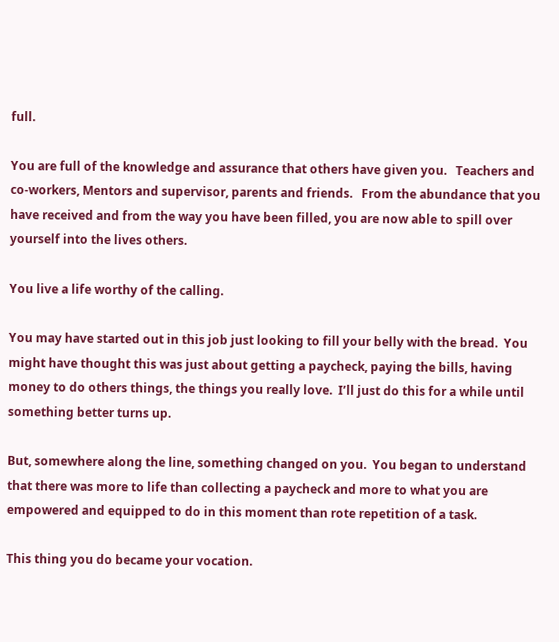full.

You are full of the knowledge and assurance that others have given you.   Teachers and co-workers, Mentors and supervisor, parents and friends.   From the abundance that you have received and from the way you have been filled, you are now able to spill over yourself into the lives others.

You live a life worthy of the calling.

You may have started out in this job just looking to fill your belly with the bread.  You might have thought this was just about getting a paycheck, paying the bills, having money to do others things, the things you really love.  I’ll just do this for a while until something better turns up.

But, somewhere along the line, something changed on you.  You began to understand that there was more to life than collecting a paycheck and more to what you are empowered and equipped to do in this moment than rote repetition of a task.

This thing you do became your vocation.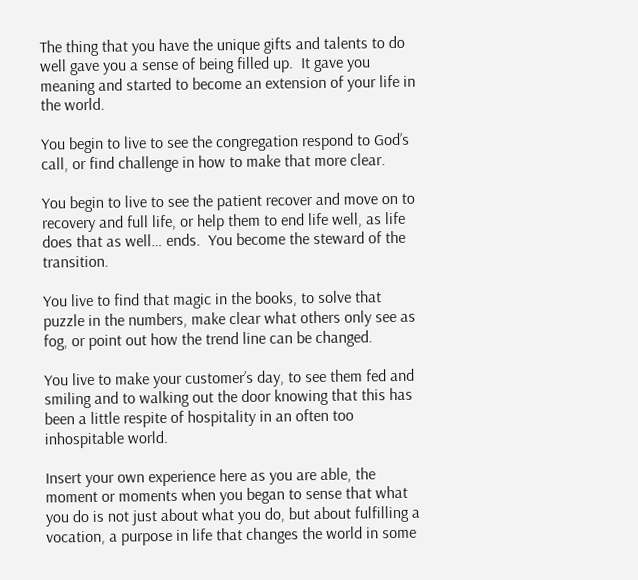The thing that you have the unique gifts and talents to do well gave you a sense of being filled up.  It gave you meaning and started to become an extension of your life in the world.

You begin to live to see the congregation respond to God’s call, or find challenge in how to make that more clear.

You begin to live to see the patient recover and move on to recovery and full life, or help them to end life well, as life does that as well… ends.  You become the steward of the transition.

You live to find that magic in the books, to solve that puzzle in the numbers, make clear what others only see as fog, or point out how the trend line can be changed.

You live to make your customer’s day, to see them fed and smiling and to walking out the door knowing that this has been a little respite of hospitality in an often too inhospitable world.

Insert your own experience here as you are able, the moment or moments when you began to sense that what you do is not just about what you do, but about fulfilling a vocation, a purpose in life that changes the world in some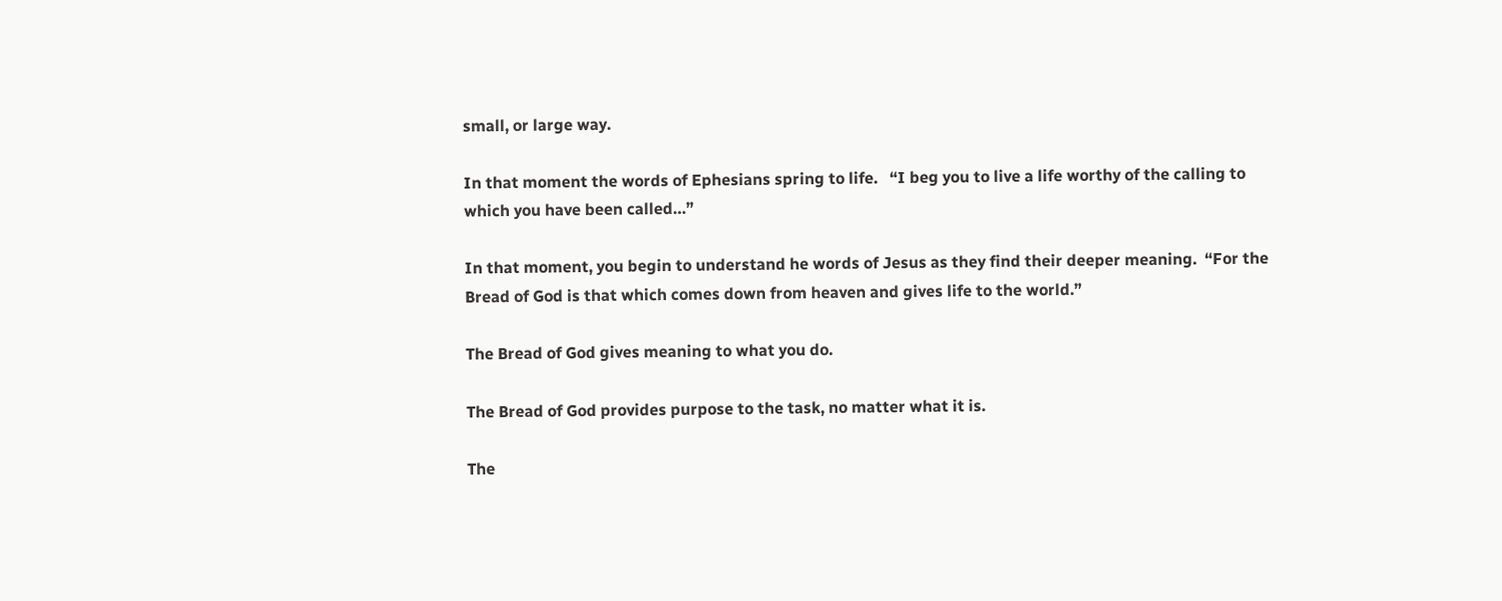small, or large way.

In that moment the words of Ephesians spring to life.   “I beg you to live a life worthy of the calling to which you have been called…”

In that moment, you begin to understand he words of Jesus as they find their deeper meaning.  “For the Bread of God is that which comes down from heaven and gives life to the world.”

The Bread of God gives meaning to what you do.

The Bread of God provides purpose to the task, no matter what it is.

The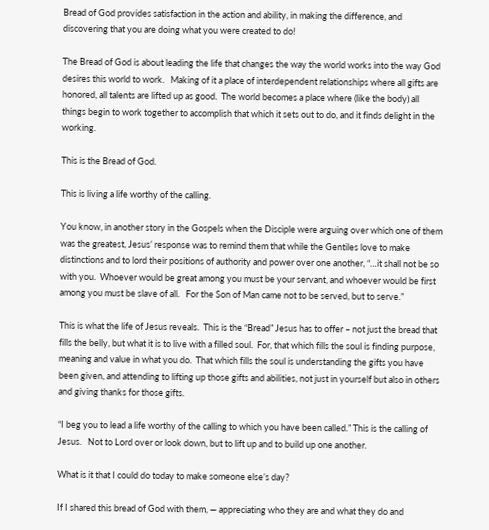Bread of God provides satisfaction in the action and ability, in making the difference, and discovering that you are doing what you were created to do!

The Bread of God is about leading the life that changes the way the world works into the way God desires this world to work.   Making of it a place of interdependent relationships where all gifts are honored, all talents are lifted up as good.  The world becomes a place where (like the body) all things begin to work together to accomplish that which it sets out to do, and it finds delight in the working.

This is the Bread of God.

This is living a life worthy of the calling.

You know, in another story in the Gospels when the Disciple were arguing over which one of them was the greatest, Jesus’ response was to remind them that while the Gentiles love to make distinctions and to lord their positions of authority and power over one another, “…it shall not be so with you.  Whoever would be great among you must be your servant, and whoever would be first among you must be slave of all.   For the Son of Man came not to be served, but to serve.”

This is what the life of Jesus reveals.  This is the “Bread” Jesus has to offer – not just the bread that fills the belly, but what it is to live with a filled soul.  For, that which fills the soul is finding purpose, meaning and value in what you do.  That which fills the soul is understanding the gifts you have been given, and attending to lifting up those gifts and abilities, not just in yourself but also in others and giving thanks for those gifts.

“I beg you to lead a life worthy of the calling to which you have been called.” This is the calling of Jesus.   Not to Lord over or look down, but to lift up and to build up one another.

What is it that I could do today to make someone else’s day?

If I shared this bread of God with them, — appreciating who they are and what they do and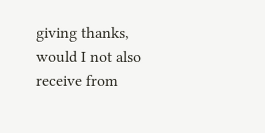giving thanks, would I not also receive from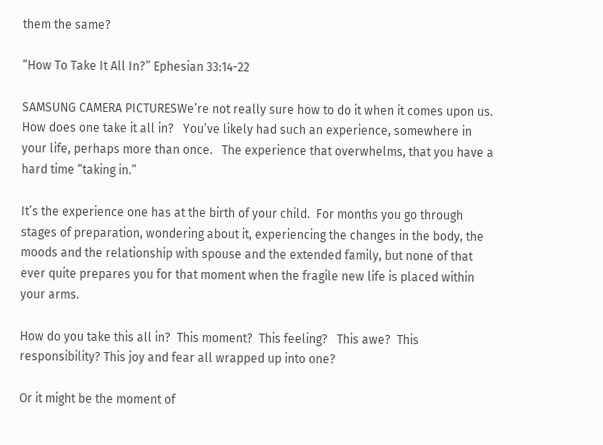them the same?

“How To Take It All In?” Ephesian 33:14-22

SAMSUNG CAMERA PICTURESWe’re not really sure how to do it when it comes upon us.   How does one take it all in?   You’ve likely had such an experience, somewhere in your life, perhaps more than once.   The experience that overwhelms, that you have a hard time “taking in.”

It’s the experience one has at the birth of your child.  For months you go through stages of preparation, wondering about it, experiencing the changes in the body, the moods and the relationship with spouse and the extended family, but none of that ever quite prepares you for that moment when the fragile new life is placed within your arms.

How do you take this all in?  This moment?  This feeling?   This awe?  This responsibility? This joy and fear all wrapped up into one?

Or it might be the moment of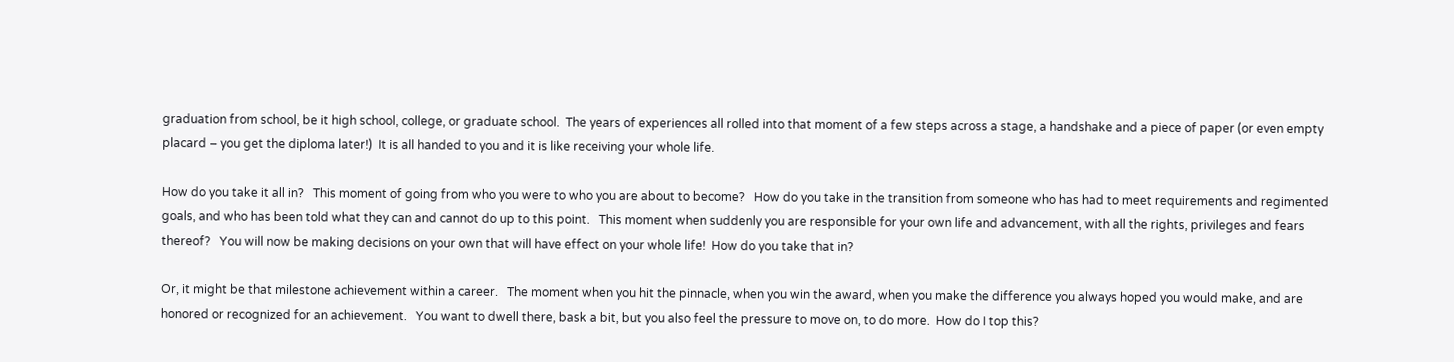graduation from school, be it high school, college, or graduate school.  The years of experiences all rolled into that moment of a few steps across a stage, a handshake and a piece of paper (or even empty placard – you get the diploma later!)  It is all handed to you and it is like receiving your whole life.

How do you take it all in?   This moment of going from who you were to who you are about to become?   How do you take in the transition from someone who has had to meet requirements and regimented goals, and who has been told what they can and cannot do up to this point.   This moment when suddenly you are responsible for your own life and advancement, with all the rights, privileges and fears thereof?   You will now be making decisions on your own that will have effect on your whole life!  How do you take that in?

Or, it might be that milestone achievement within a career.   The moment when you hit the pinnacle, when you win the award, when you make the difference you always hoped you would make, and are honored or recognized for an achievement.   You want to dwell there, bask a bit, but you also feel the pressure to move on, to do more.  How do I top this?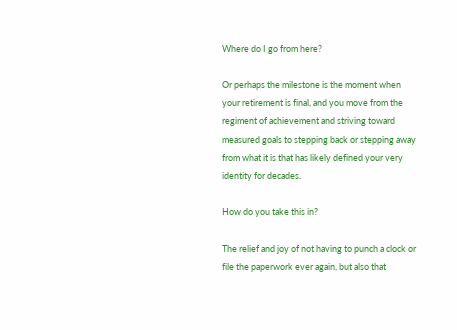Where do I go from here?

Or perhaps the milestone is the moment when your retirement is final, and you move from the regiment of achievement and striving toward measured goals to stepping back or stepping away from what it is that has likely defined your very identity for decades.

How do you take this in?

The relief and joy of not having to punch a clock or file the paperwork ever again, but also that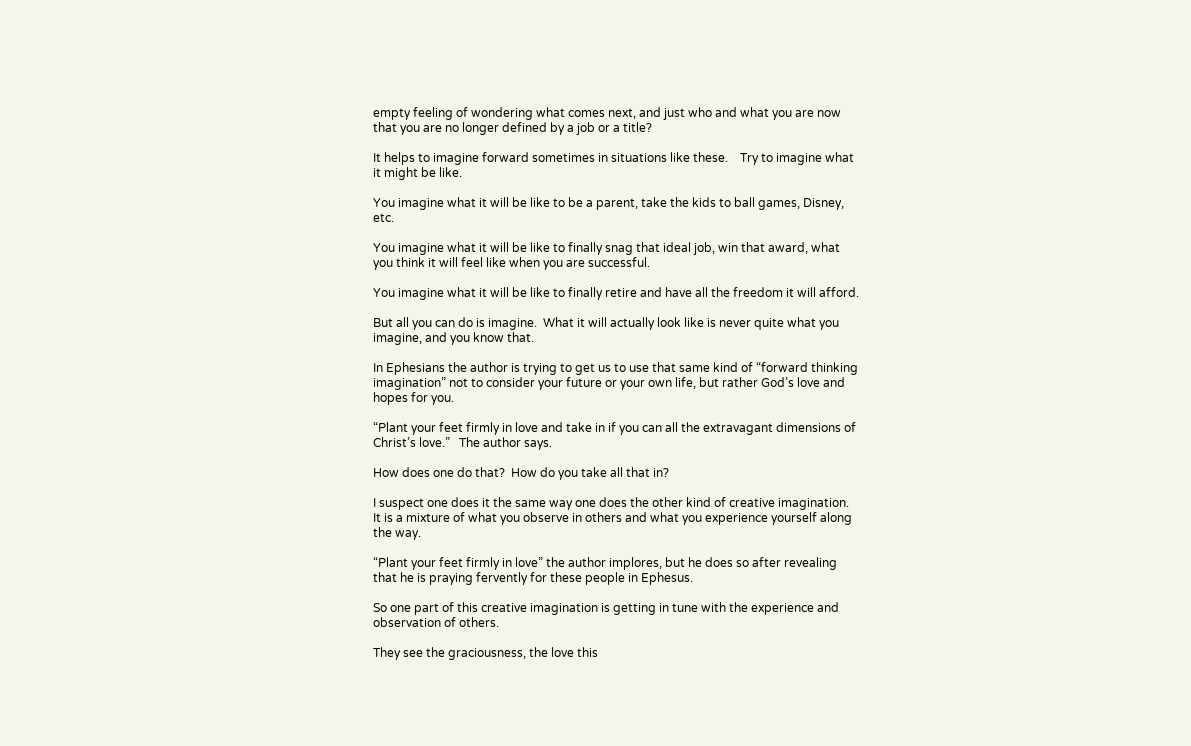empty feeling of wondering what comes next, and just who and what you are now that you are no longer defined by a job or a title?

It helps to imagine forward sometimes in situations like these.    Try to imagine what it might be like.

You imagine what it will be like to be a parent, take the kids to ball games, Disney, etc.

You imagine what it will be like to finally snag that ideal job, win that award, what you think it will feel like when you are successful.

You imagine what it will be like to finally retire and have all the freedom it will afford.

But all you can do is imagine.  What it will actually look like is never quite what you imagine, and you know that.

In Ephesians the author is trying to get us to use that same kind of “forward thinking imagination” not to consider your future or your own life, but rather God’s love and hopes for you.

“Plant your feet firmly in love and take in if you can all the extravagant dimensions of Christ’s love.”   The author says.

How does one do that?  How do you take all that in?

I suspect one does it the same way one does the other kind of creative imagination.   It is a mixture of what you observe in others and what you experience yourself along the way.

“Plant your feet firmly in love” the author implores, but he does so after revealing that he is praying fervently for these people in Ephesus.

So one part of this creative imagination is getting in tune with the experience and observation of others.

They see the graciousness, the love this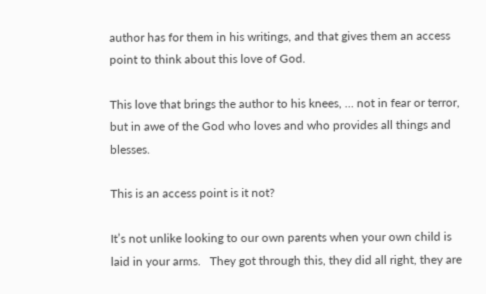author has for them in his writings, and that gives them an access point to think about this love of God.

This love that brings the author to his knees, … not in fear or terror, but in awe of the God who loves and who provides all things and blesses.

This is an access point is it not?

It’s not unlike looking to our own parents when your own child is laid in your arms.   They got through this, they did all right, they are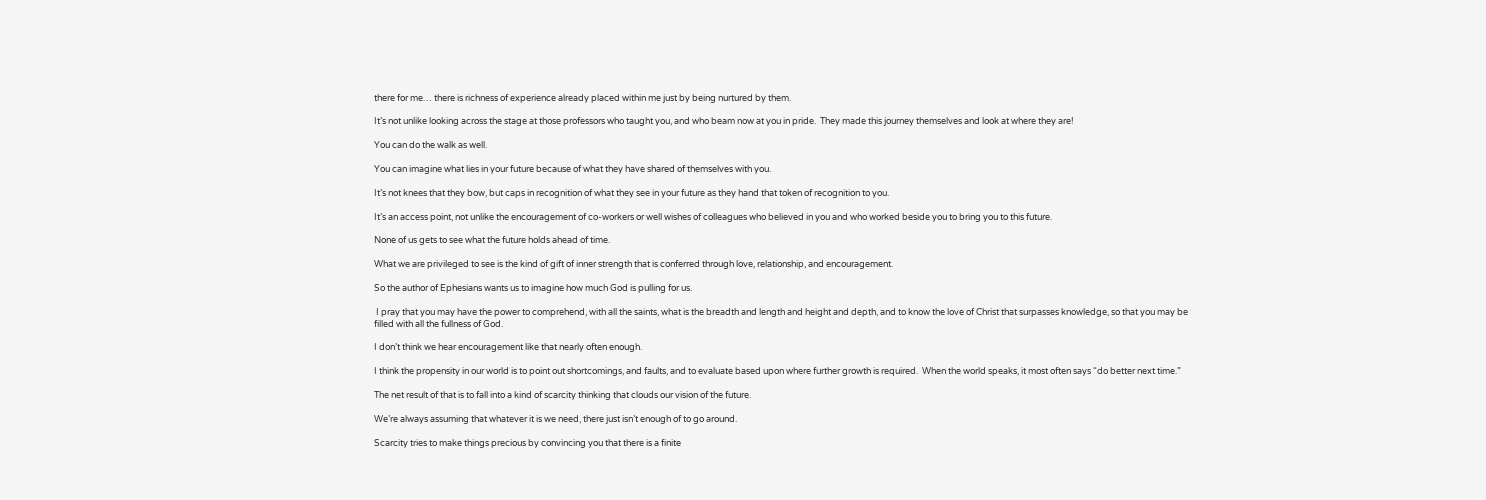there for me… there is richness of experience already placed within me just by being nurtured by them.

It’s not unlike looking across the stage at those professors who taught you, and who beam now at you in pride.  They made this journey themselves and look at where they are!

You can do the walk as well.

You can imagine what lies in your future because of what they have shared of themselves with you.

It’s not knees that they bow, but caps in recognition of what they see in your future as they hand that token of recognition to you.

It’s an access point, not unlike the encouragement of co-workers or well wishes of colleagues who believed in you and who worked beside you to bring you to this future.

None of us gets to see what the future holds ahead of time.

What we are privileged to see is the kind of gift of inner strength that is conferred through love, relationship, and encouragement.

So the author of Ephesians wants us to imagine how much God is pulling for us.

 I pray that you may have the power to comprehend, with all the saints, what is the breadth and length and height and depth, and to know the love of Christ that surpasses knowledge, so that you may be filled with all the fullness of God.

I don’t think we hear encouragement like that nearly often enough.

I think the propensity in our world is to point out shortcomings, and faults, and to evaluate based upon where further growth is required.  When the world speaks, it most often says “do better next time.”

The net result of that is to fall into a kind of scarcity thinking that clouds our vision of the future.

We’re always assuming that whatever it is we need, there just isn’t enough of to go around.

Scarcity tries to make things precious by convincing you that there is a finite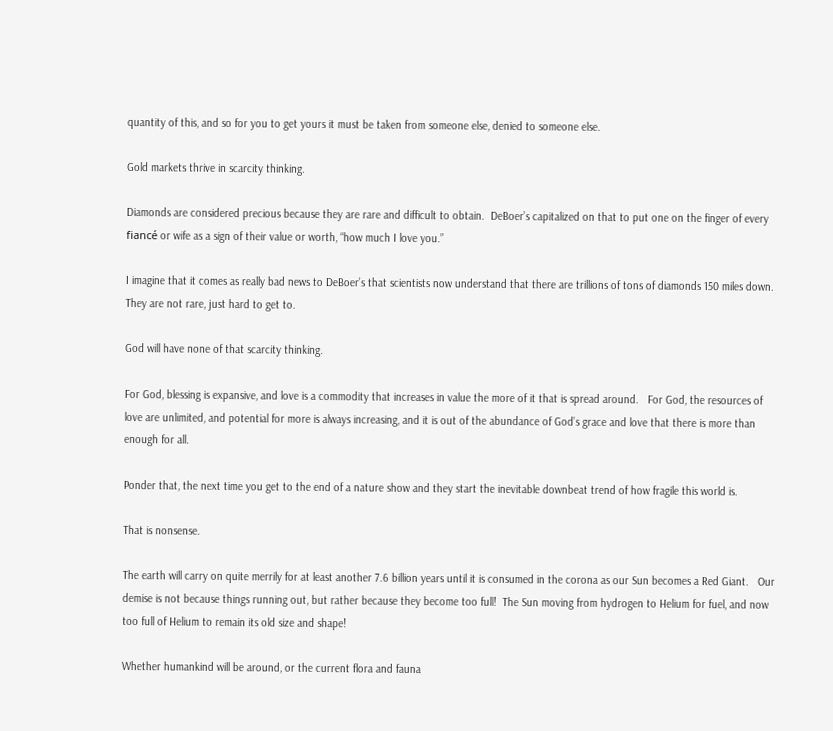quantity of this, and so for you to get yours it must be taken from someone else, denied to someone else.

Gold markets thrive in scarcity thinking.

Diamonds are considered precious because they are rare and difficult to obtain.  DeBoer’s capitalized on that to put one on the finger of every fiancé or wife as a sign of their value or worth, “how much I love you.”

I imagine that it comes as really bad news to DeBoer’s that scientists now understand that there are trillions of tons of diamonds 150 miles down.  They are not rare, just hard to get to.

God will have none of that scarcity thinking.

For God, blessing is expansive, and love is a commodity that increases in value the more of it that is spread around.   For God, the resources of love are unlimited, and potential for more is always increasing, and it is out of the abundance of God’s grace and love that there is more than enough for all.

Ponder that, the next time you get to the end of a nature show and they start the inevitable downbeat trend of how fragile this world is.

That is nonsense.

The earth will carry on quite merrily for at least another 7.6 billion years until it is consumed in the corona as our Sun becomes a Red Giant.   Our demise is not because things running out, but rather because they become too full!  The Sun moving from hydrogen to Helium for fuel, and now too full of Helium to remain its old size and shape!

Whether humankind will be around, or the current flora and fauna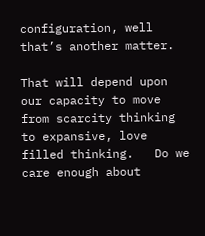configuration, well that’s another matter.

That will depend upon our capacity to move from scarcity thinking to expansive, love filled thinking.   Do we care enough about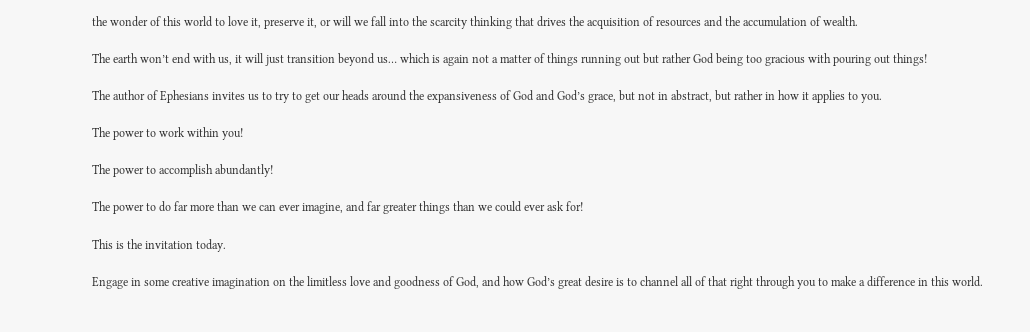the wonder of this world to love it, preserve it, or will we fall into the scarcity thinking that drives the acquisition of resources and the accumulation of wealth.

The earth won’t end with us, it will just transition beyond us… which is again not a matter of things running out but rather God being too gracious with pouring out things!

The author of Ephesians invites us to try to get our heads around the expansiveness of God and God’s grace, but not in abstract, but rather in how it applies to you.

The power to work within you!

The power to accomplish abundantly!

The power to do far more than we can ever imagine, and far greater things than we could ever ask for!

This is the invitation today.

Engage in some creative imagination on the limitless love and goodness of God, and how God’s great desire is to channel all of that right through you to make a difference in this world.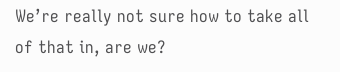We’re really not sure how to take all of that in, are we?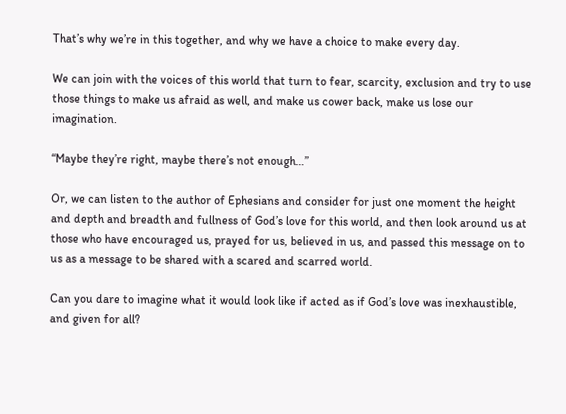That’s why we’re in this together, and why we have a choice to make every day.

We can join with the voices of this world that turn to fear, scarcity, exclusion and try to use those things to make us afraid as well, and make us cower back, make us lose our imagination.

“Maybe they’re right, maybe there’s not enough…”

Or, we can listen to the author of Ephesians and consider for just one moment the height and depth and breadth and fullness of God’s love for this world, and then look around us at those who have encouraged us, prayed for us, believed in us, and passed this message on to us as a message to be shared with a scared and scarred world.

Can you dare to imagine what it would look like if acted as if God’s love was inexhaustible, and given for all?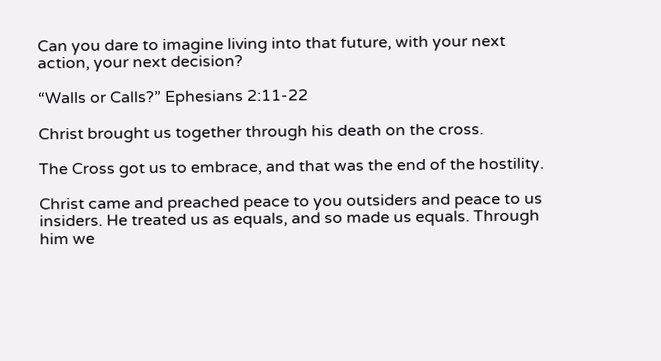Can you dare to imagine living into that future, with your next action, your next decision?

“Walls or Calls?” Ephesians 2:11-22

Christ brought us together through his death on the cross.

The Cross got us to embrace, and that was the end of the hostility.

Christ came and preached peace to you outsiders and peace to us insiders. He treated us as equals, and so made us equals. Through him we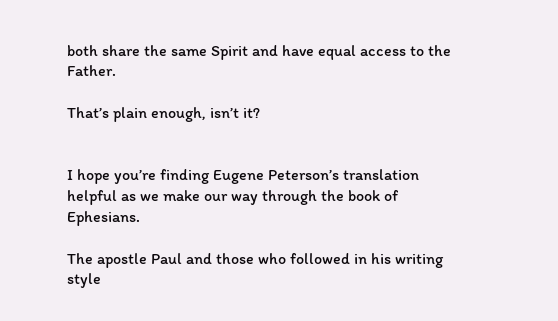both share the same Spirit and have equal access to the Father.

That’s plain enough, isn’t it?


I hope you’re finding Eugene Peterson’s translation helpful as we make our way through the book of Ephesians.

The apostle Paul and those who followed in his writing style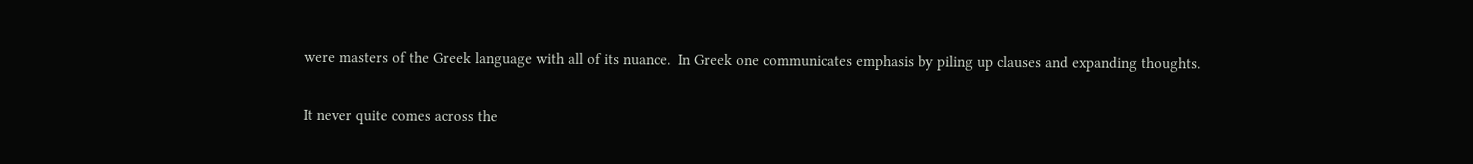were masters of the Greek language with all of its nuance.  In Greek one communicates emphasis by piling up clauses and expanding thoughts.

It never quite comes across the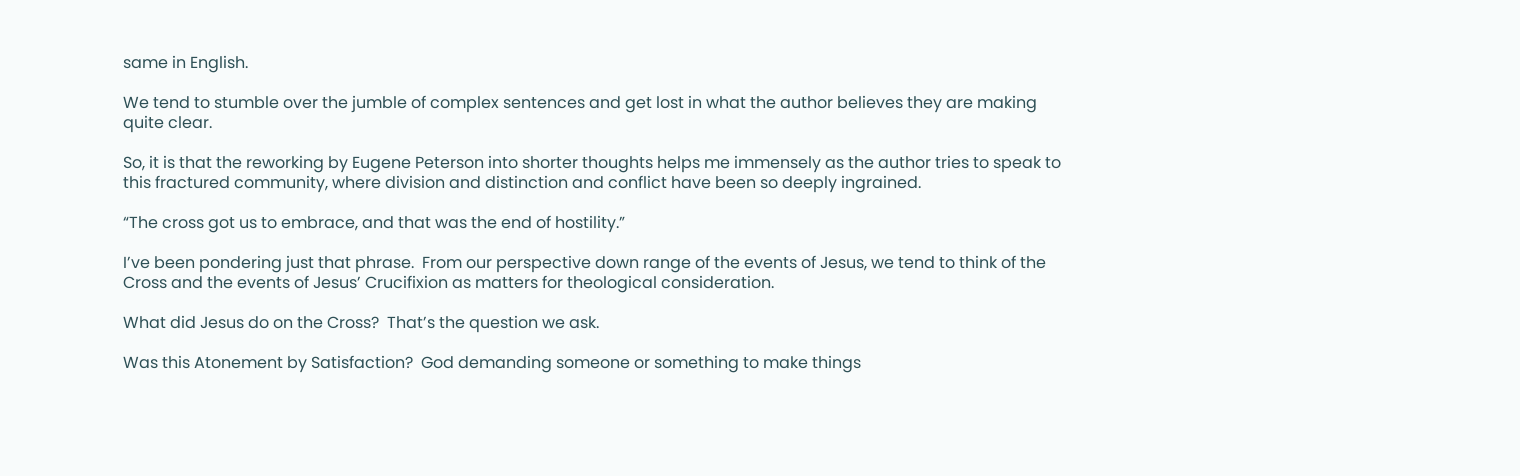same in English.

We tend to stumble over the jumble of complex sentences and get lost in what the author believes they are making quite clear.

So, it is that the reworking by Eugene Peterson into shorter thoughts helps me immensely as the author tries to speak to this fractured community, where division and distinction and conflict have been so deeply ingrained.

“The cross got us to embrace, and that was the end of hostility.”

I’ve been pondering just that phrase.  From our perspective down range of the events of Jesus, we tend to think of the Cross and the events of Jesus’ Crucifixion as matters for theological consideration.

What did Jesus do on the Cross?  That’s the question we ask.

Was this Atonement by Satisfaction?  God demanding someone or something to make things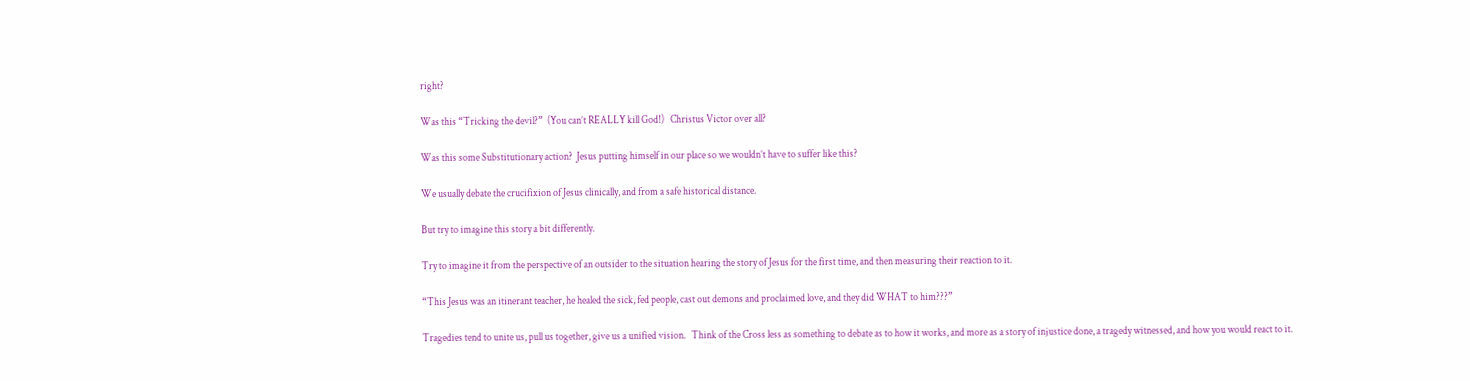right?

Was this “Tricking the devil?”  (You can’t REALLY kill God!)   Christus Victor over all?

Was this some Substitutionary action?  Jesus putting himself in our place so we wouldn’t have to suffer like this?

We usually debate the crucifixion of Jesus clinically, and from a safe historical distance.

But try to imagine this story a bit differently.

Try to imagine it from the perspective of an outsider to the situation hearing the story of Jesus for the first time, and then measuring their reaction to it.

“This Jesus was an itinerant teacher, he healed the sick, fed people, cast out demons and proclaimed love, and they did WHAT to him???”

Tragedies tend to unite us, pull us together, give us a unified vision.   Think of the Cross less as something to debate as to how it works, and more as a story of injustice done, a tragedy witnessed, and how you would react to it.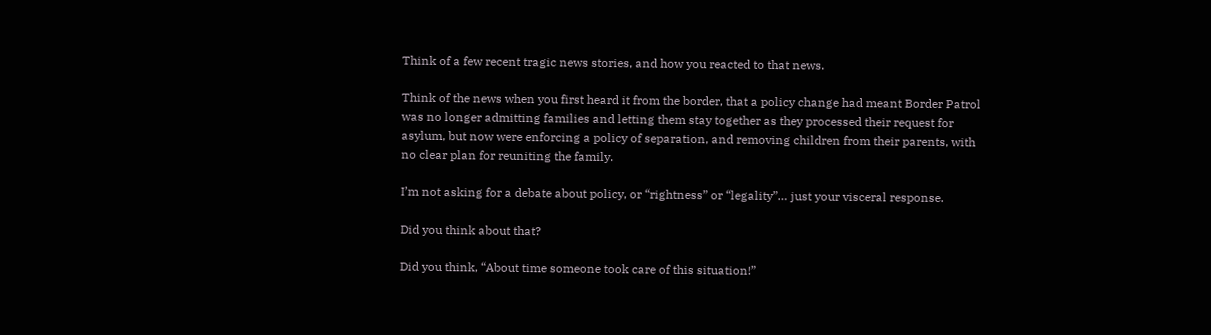Think of a few recent tragic news stories, and how you reacted to that news.

Think of the news when you first heard it from the border, that a policy change had meant Border Patrol was no longer admitting families and letting them stay together as they processed their request for asylum, but now were enforcing a policy of separation, and removing children from their parents, with no clear plan for reuniting the family.

I’m not asking for a debate about policy, or “rightness” or “legality”… just your visceral response.

Did you think about that?

Did you think, “About time someone took care of this situation!”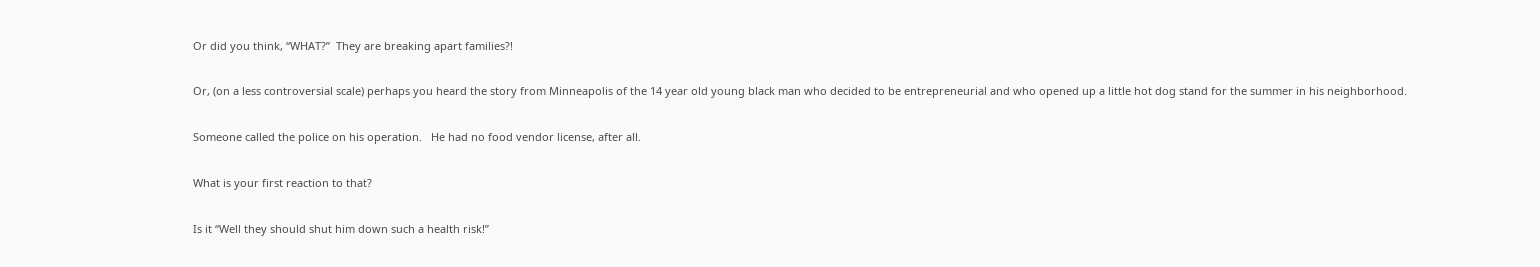Or did you think, “WHAT?”  They are breaking apart families?!

Or, (on a less controversial scale) perhaps you heard the story from Minneapolis of the 14 year old young black man who decided to be entrepreneurial and who opened up a little hot dog stand for the summer in his neighborhood.

Someone called the police on his operation.   He had no food vendor license, after all.

What is your first reaction to that?

Is it “Well they should shut him down such a health risk!”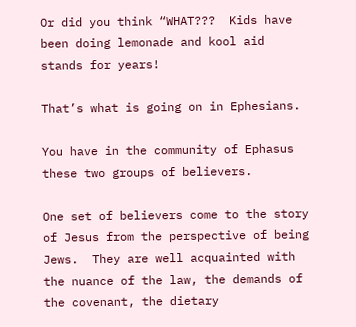Or did you think “WHAT???  Kids have been doing lemonade and kool aid stands for years!

That’s what is going on in Ephesians.

You have in the community of Ephasus these two groups of believers.

One set of believers come to the story of Jesus from the perspective of being Jews.  They are well acquainted with the nuance of the law, the demands of the covenant, the dietary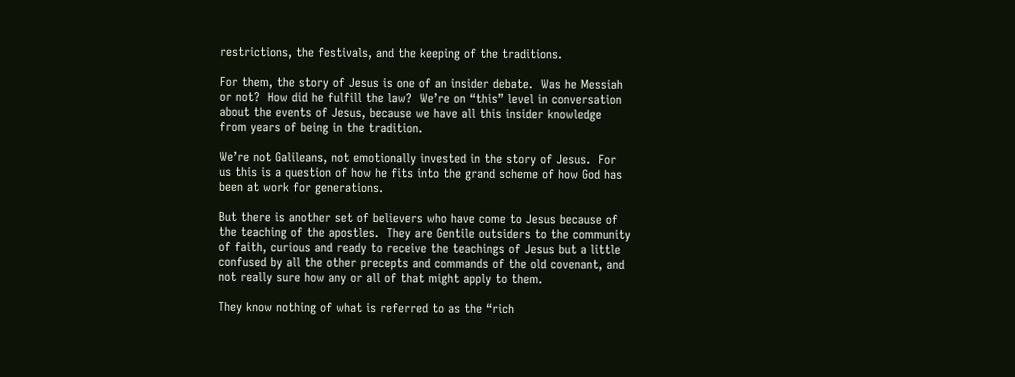restrictions, the festivals, and the keeping of the traditions.

For them, the story of Jesus is one of an insider debate.  Was he Messiah or not?  How did he fulfill the law?  We’re on “this” level in conversation about the events of Jesus, because we have all this insider knowledge from years of being in the tradition.

We’re not Galileans, not emotionally invested in the story of Jesus.  For us this is a question of how he fits into the grand scheme of how God has been at work for generations.

But there is another set of believers who have come to Jesus because of the teaching of the apostles.  They are Gentile outsiders to the community of faith, curious and ready to receive the teachings of Jesus but a little confused by all the other precepts and commands of the old covenant, and not really sure how any or all of that might apply to them.

They know nothing of what is referred to as the “rich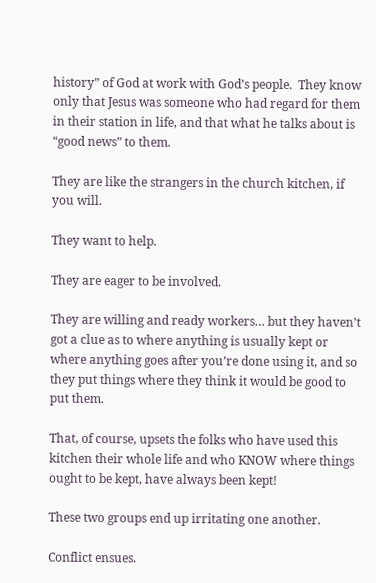history” of God at work with God’s people.  They know only that Jesus was someone who had regard for them in their station in life, and that what he talks about is “good news” to them.

They are like the strangers in the church kitchen, if you will.

They want to help.

They are eager to be involved.

They are willing and ready workers… but they haven’t got a clue as to where anything is usually kept or where anything goes after you’re done using it, and so they put things where they think it would be good to put them.

That, of course, upsets the folks who have used this kitchen their whole life and who KNOW where things ought to be kept, have always been kept!

These two groups end up irritating one another.

Conflict ensues.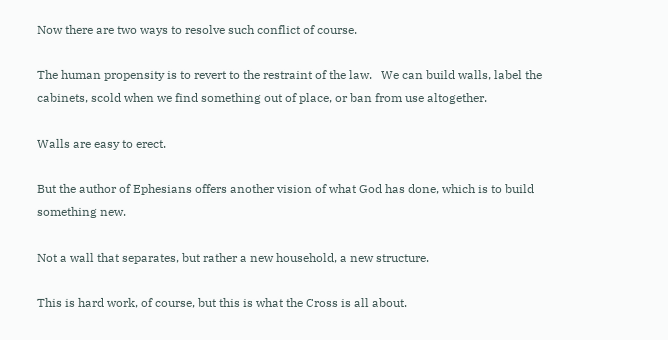Now there are two ways to resolve such conflict of course.

The human propensity is to revert to the restraint of the law.   We can build walls, label the cabinets, scold when we find something out of place, or ban from use altogether.

Walls are easy to erect.

But the author of Ephesians offers another vision of what God has done, which is to build something new.

Not a wall that separates, but rather a new household, a new structure.

This is hard work, of course, but this is what the Cross is all about.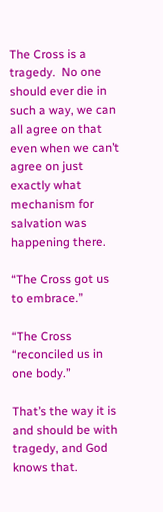The Cross is a tragedy.  No one should ever die in such a way, we can all agree on that even when we can’t agree on just exactly what mechanism for salvation was happening there.

“The Cross got us to embrace.”

“The Cross “reconciled us in one body.”

That’s the way it is and should be with tragedy, and God knows that.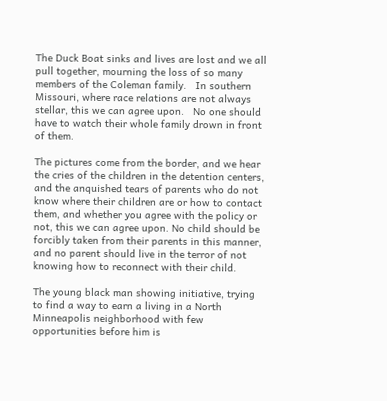The Duck Boat sinks and lives are lost and we all pull together, mourning the loss of so many members of the Coleman family.   In southern Missouri, where race relations are not always stellar, this we can agree upon.   No one should have to watch their whole family drown in front of them.

The pictures come from the border, and we hear the cries of the children in the detention centers, and the anquished tears of parents who do not know where their children are or how to contact them, and whether you agree with the policy or not, this we can agree upon. No child should be forcibly taken from their parents in this manner, and no parent should live in the terror of not knowing how to reconnect with their child.

The young black man showing initiative, trying to find a way to earn a living in a North Minneapolis neighborhood with few opportunities before him is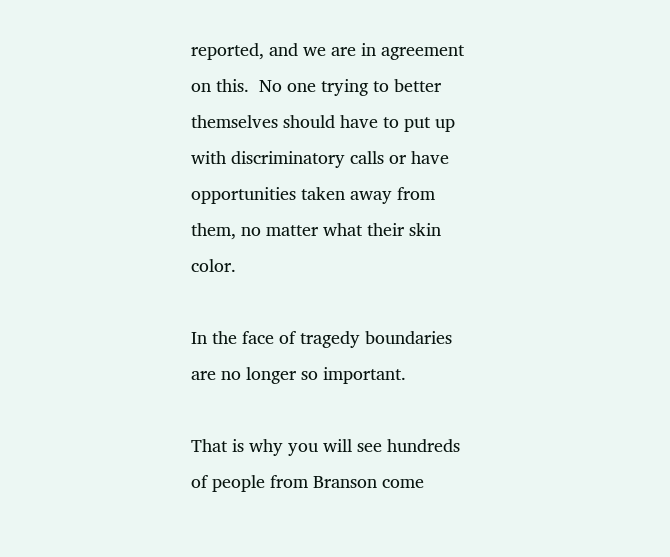reported, and we are in agreement on this.  No one trying to better themselves should have to put up with discriminatory calls or have opportunities taken away from them, no matter what their skin color.

In the face of tragedy boundaries are no longer so important.

That is why you will see hundreds of people from Branson come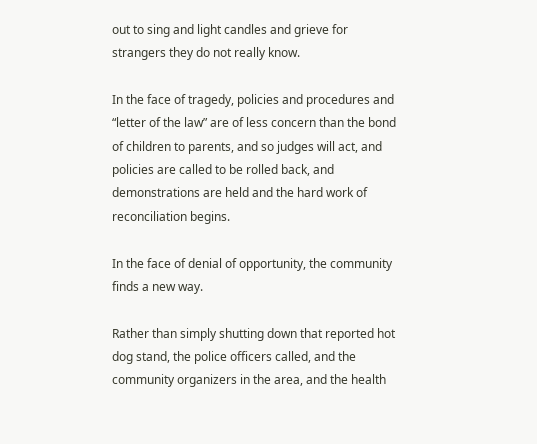out to sing and light candles and grieve for strangers they do not really know.

In the face of tragedy, policies and procedures and “letter of the law” are of less concern than the bond of children to parents, and so judges will act, and policies are called to be rolled back, and demonstrations are held and the hard work of reconciliation begins.

In the face of denial of opportunity, the community finds a new way.

Rather than simply shutting down that reported hot dog stand, the police officers called, and the community organizers in the area, and the health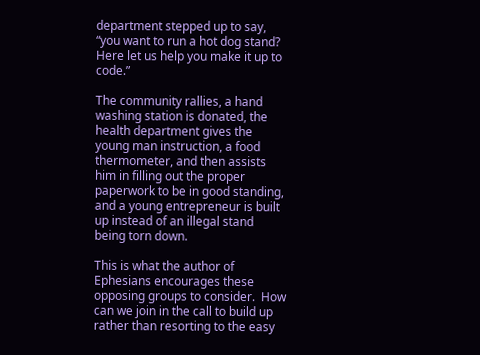department stepped up to say, “you want to run a hot dog stand?  Here let us help you make it up to code.”

The community rallies, a hand washing station is donated, the health department gives the young man instruction, a food thermometer, and then assists him in filling out the proper paperwork to be in good standing, and a young entrepreneur is built up instead of an illegal stand being torn down.

This is what the author of Ephesians encourages these opposing groups to consider.  How can we join in the call to build up rather than resorting to the easy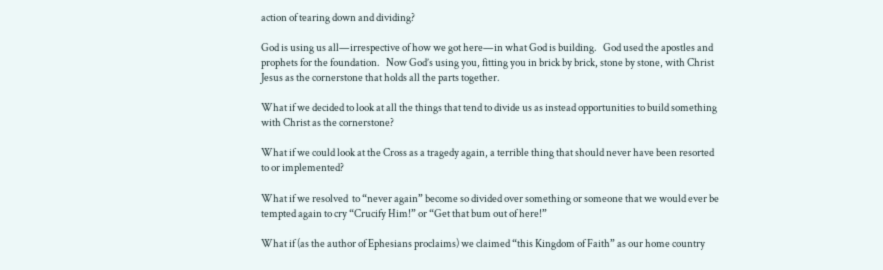action of tearing down and dividing?

God is using us all—irrespective of how we got here—in what God is building.   God used the apostles and prophets for the foundation.   Now God’s using you, fitting you in brick by brick, stone by stone, with Christ Jesus as the cornerstone that holds all the parts together.

What if we decided to look at all the things that tend to divide us as instead opportunities to build something with Christ as the cornerstone?

What if we could look at the Cross as a tragedy again, a terrible thing that should never have been resorted to or implemented?

What if we resolved  to “never again” become so divided over something or someone that we would ever be tempted again to cry “Crucify Him!” or “Get that bum out of here!”

What if (as the author of Ephesians proclaims) we claimed “this Kingdom of Faith” as our home country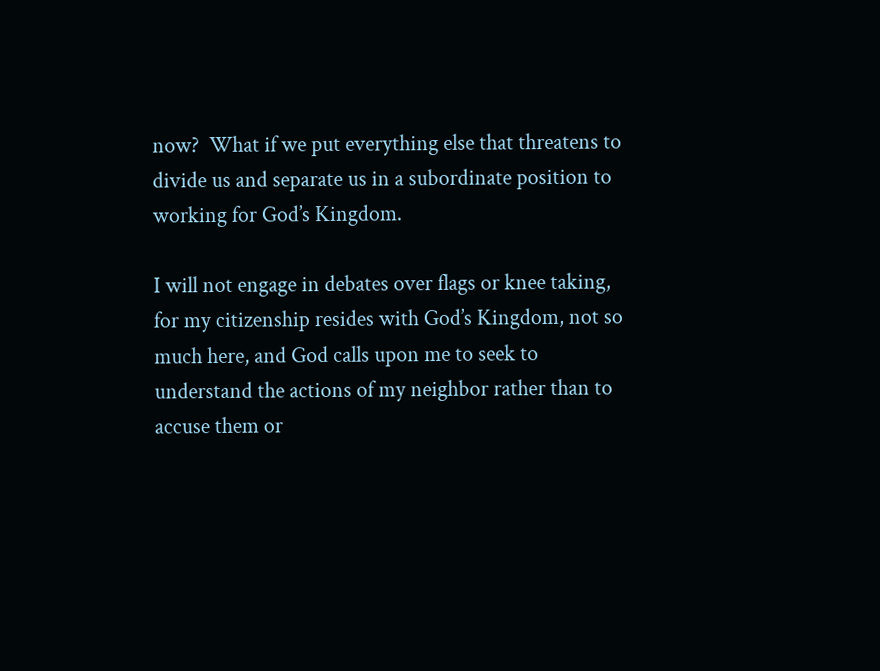now?  What if we put everything else that threatens to divide us and separate us in a subordinate position to working for God’s Kingdom.

I will not engage in debates over flags or knee taking, for my citizenship resides with God’s Kingdom, not so much here, and God calls upon me to seek to understand the actions of my neighbor rather than to accuse them or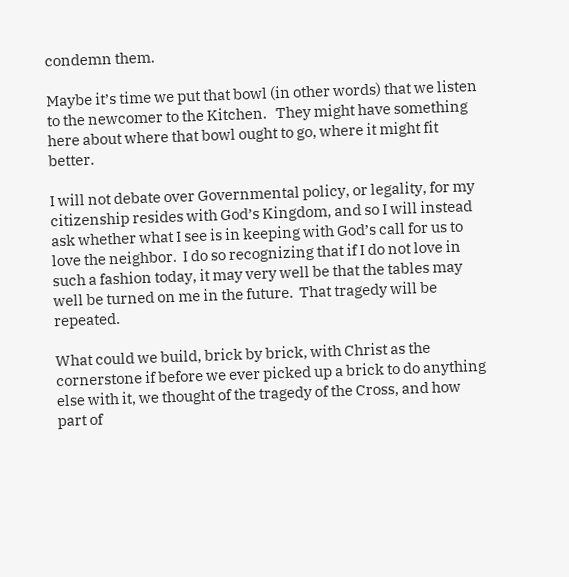condemn them.

Maybe it’s time we put that bowl (in other words) that we listen to the newcomer to the Kitchen.   They might have something here about where that bowl ought to go, where it might fit better.

I will not debate over Governmental policy, or legality, for my citizenship resides with God’s Kingdom, and so I will instead ask whether what I see is in keeping with God’s call for us to love the neighbor.  I do so recognizing that if I do not love in such a fashion today, it may very well be that the tables may well be turned on me in the future.  That tragedy will be repeated.

What could we build, brick by brick, with Christ as the cornerstone if before we ever picked up a brick to do anything else with it, we thought of the tragedy of the Cross, and how part of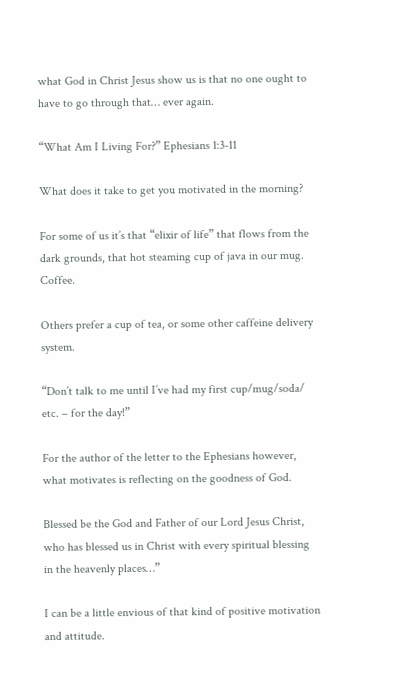what God in Christ Jesus show us is that no one ought to have to go through that… ever again.

“What Am I Living For?” Ephesians 1:3-11

What does it take to get you motivated in the morning?

For some of us it’s that “elixir of life” that flows from the dark grounds, that hot steaming cup of java in our mug.  Coffee.

Others prefer a cup of tea, or some other caffeine delivery system.

“Don’t talk to me until I’ve had my first cup/mug/soda/ etc. – for the day!”

For the author of the letter to the Ephesians however, what motivates is reflecting on the goodness of God.

Blessed be the God and Father of our Lord Jesus Christ, who has blessed us in Christ with every spiritual blessing in the heavenly places…”

I can be a little envious of that kind of positive motivation and attitude.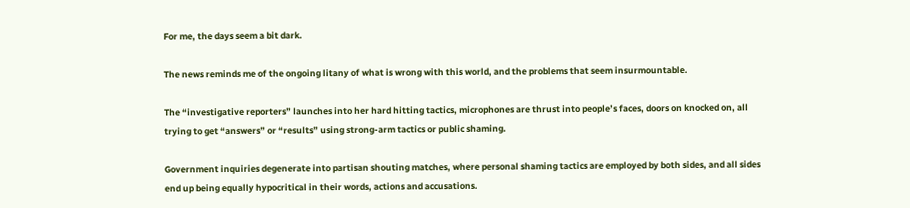For me, the days seem a bit dark.

The news reminds me of the ongoing litany of what is wrong with this world, and the problems that seem insurmountable.

The “investigative reporters” launches into her hard hitting tactics, microphones are thrust into people’s faces, doors on knocked on, all trying to get “answers” or “results” using strong-arm tactics or public shaming.

Government inquiries degenerate into partisan shouting matches, where personal shaming tactics are employed by both sides, and all sides end up being equally hypocritical in their words, actions and accusations.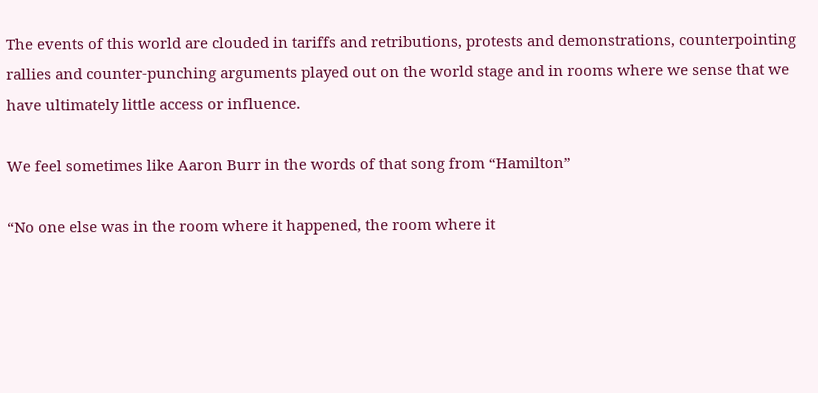The events of this world are clouded in tariffs and retributions, protests and demonstrations, counterpointing rallies and counter-punching arguments played out on the world stage and in rooms where we sense that we have ultimately little access or influence.

We feel sometimes like Aaron Burr in the words of that song from “Hamilton”

“No one else was in the room where it happened, the room where it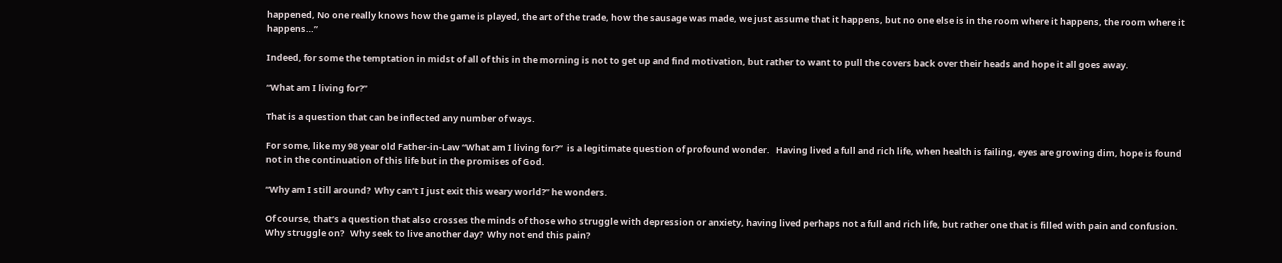happened, No one really knows how the game is played, the art of the trade, how the sausage was made, we just assume that it happens, but no one else is in the room where it happens, the room where it happens…”

Indeed, for some the temptation in midst of all of this in the morning is not to get up and find motivation, but rather to want to pull the covers back over their heads and hope it all goes away.

“What am I living for?”

That is a question that can be inflected any number of ways.

For some, like my 98 year old Father-in-Law “What am I living for?”  is a legitimate question of profound wonder.   Having lived a full and rich life, when health is failing, eyes are growing dim, hope is found not in the continuation of this life but in the promises of God.

“Why am I still around?  Why can’t I just exit this weary world?” he wonders.

Of course, that’s a question that also crosses the minds of those who struggle with depression or anxiety, having lived perhaps not a full and rich life, but rather one that is filled with pain and confusion.  Why struggle on?   Why seek to live another day?  Why not end this pain?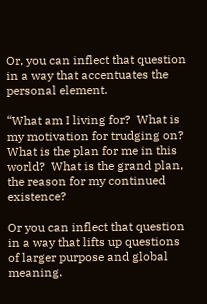Or, you can inflect that question in a way that accentuates the personal element.

“What am I living for?  What is my motivation for trudging on?  What is the plan for me in this world?  What is the grand plan, the reason for my continued existence?

Or you can inflect that question in a way that lifts up questions of larger purpose and global meaning.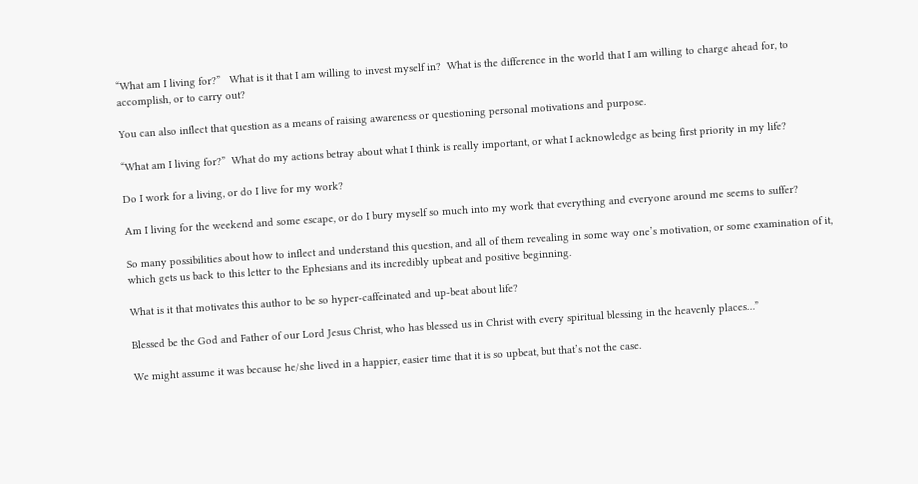“What am I living for?”   What is it that I am willing to invest myself in?  What is the difference in the world that I am willing to charge ahead for, to accomplish, or to carry out?

You can also inflect that question as a means of raising awareness or questioning personal motivations and purpose.

“What am I living for?”  What do my actions betray about what I think is really important, or what I acknowledge as being first priority in my life?

Do I work for a living, or do I live for my work?

Am I living for the weekend and some escape, or do I bury myself so much into my work that everything and everyone around me seems to suffer?

So many possibilities about how to inflect and understand this question, and all of them revealing in some way one’s motivation, or some examination of it, which gets us back to this letter to the Ephesians and its incredibly upbeat and positive beginning.

What is it that motivates this author to be so hyper-caffeinated and up-beat about life?

Blessed be the God and Father of our Lord Jesus Christ, who has blessed us in Christ with every spiritual blessing in the heavenly places…”

We might assume it was because he/she lived in a happier, easier time that it is so upbeat, but that’s not the case.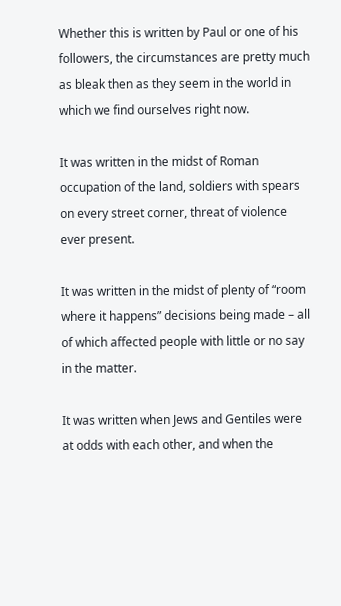Whether this is written by Paul or one of his followers, the circumstances are pretty much as bleak then as they seem in the world in which we find ourselves right now.

It was written in the midst of Roman occupation of the land, soldiers with spears on every street corner, threat of violence ever present.

It was written in the midst of plenty of “room where it happens” decisions being made – all of which affected people with little or no say in the matter.

It was written when Jews and Gentiles were at odds with each other, and when the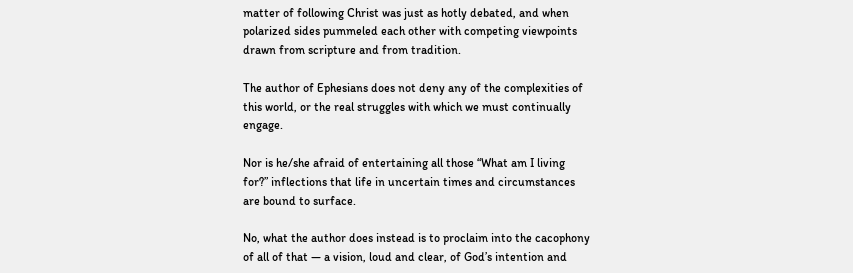matter of following Christ was just as hotly debated, and when polarized sides pummeled each other with competing viewpoints drawn from scripture and from tradition.

The author of Ephesians does not deny any of the complexities of this world, or the real struggles with which we must continually engage.

Nor is he/she afraid of entertaining all those “What am I living for?” inflections that life in uncertain times and circumstances are bound to surface.

No, what the author does instead is to proclaim into the cacophony of all of that — a vision, loud and clear, of God’s intention and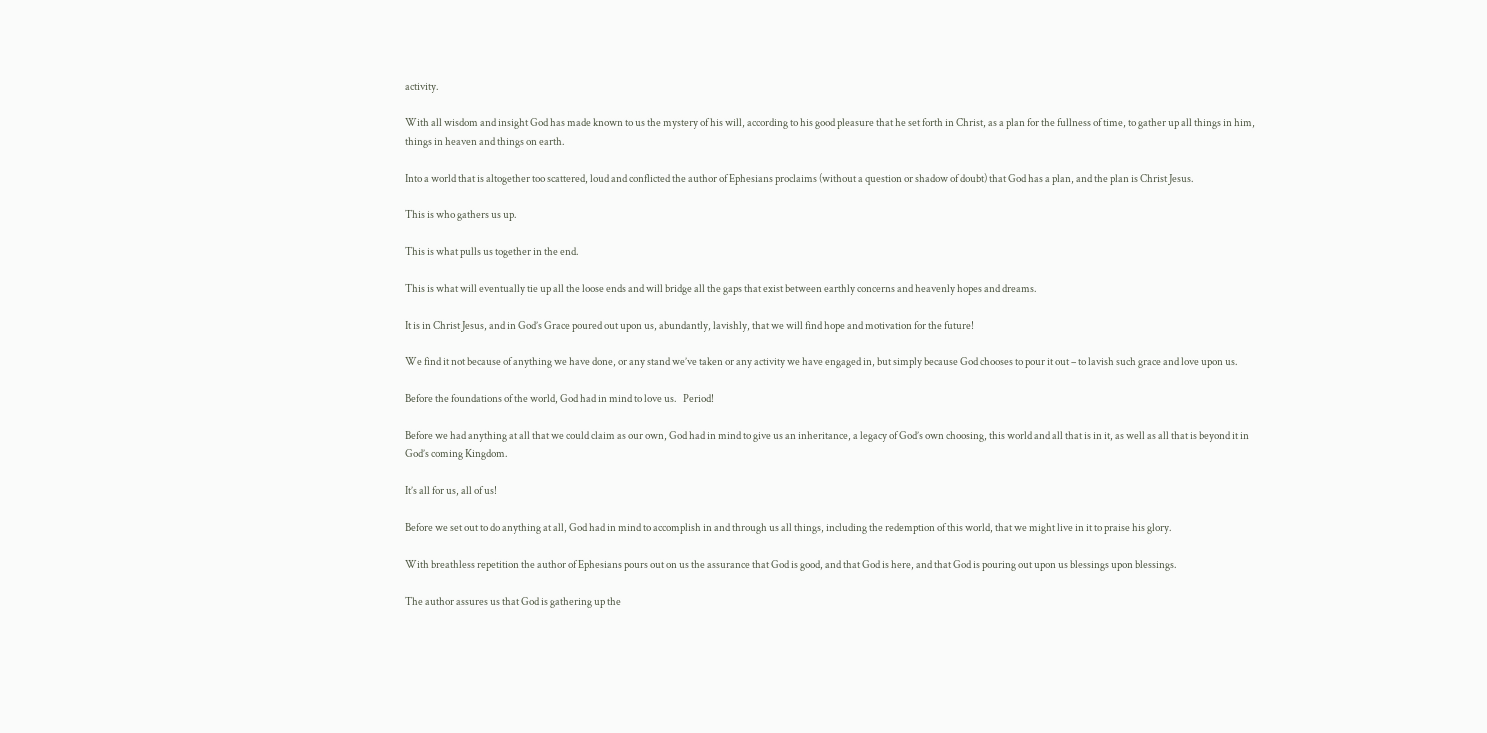activity.

With all wisdom and insight God has made known to us the mystery of his will, according to his good pleasure that he set forth in Christ, as a plan for the fullness of time, to gather up all things in him, things in heaven and things on earth.

Into a world that is altogether too scattered, loud and conflicted the author of Ephesians proclaims (without a question or shadow of doubt) that God has a plan, and the plan is Christ Jesus.

This is who gathers us up.

This is what pulls us together in the end.

This is what will eventually tie up all the loose ends and will bridge all the gaps that exist between earthly concerns and heavenly hopes and dreams.

It is in Christ Jesus, and in God’s Grace poured out upon us, abundantly, lavishly, that we will find hope and motivation for the future!

We find it not because of anything we have done, or any stand we’ve taken or any activity we have engaged in, but simply because God chooses to pour it out – to lavish such grace and love upon us.

Before the foundations of the world, God had in mind to love us.   Period!

Before we had anything at all that we could claim as our own, God had in mind to give us an inheritance, a legacy of God’s own choosing, this world and all that is in it, as well as all that is beyond it in God’s coming Kingdom.

It’s all for us, all of us!

Before we set out to do anything at all, God had in mind to accomplish in and through us all things, including the redemption of this world, that we might live in it to praise his glory.

With breathless repetition the author of Ephesians pours out on us the assurance that God is good, and that God is here, and that God is pouring out upon us blessings upon blessings.

The author assures us that God is gathering up the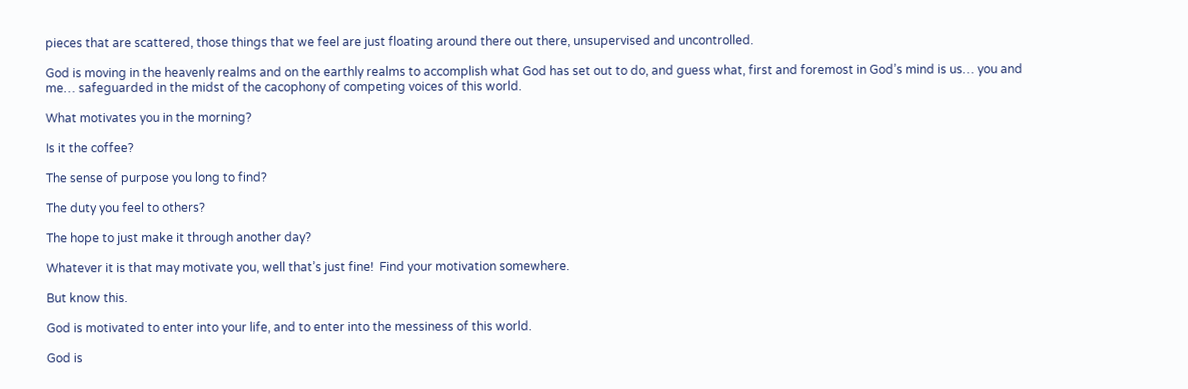pieces that are scattered, those things that we feel are just floating around there out there, unsupervised and uncontrolled.

God is moving in the heavenly realms and on the earthly realms to accomplish what God has set out to do, and guess what, first and foremost in God’s mind is us… you and me… safeguarded in the midst of the cacophony of competing voices of this world.

What motivates you in the morning?

Is it the coffee?

The sense of purpose you long to find?

The duty you feel to others?

The hope to just make it through another day?

Whatever it is that may motivate you, well that’s just fine!  Find your motivation somewhere.

But know this.

God is motivated to enter into your life, and to enter into the messiness of this world.

God is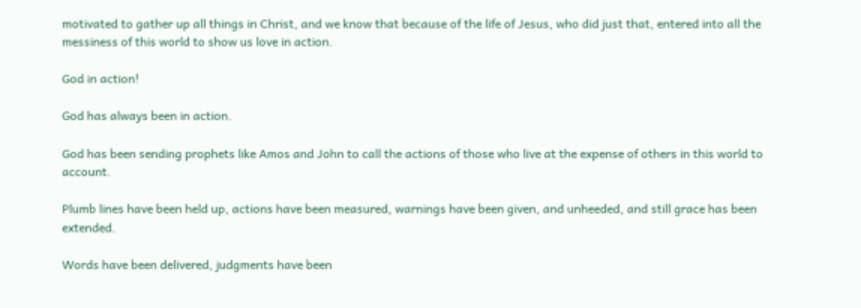motivated to gather up all things in Christ, and we know that because of the life of Jesus, who did just that, entered into all the messiness of this world to show us love in action.

God in action!

God has always been in action.

God has been sending prophets like Amos and John to call the actions of those who live at the expense of others in this world to account.

Plumb lines have been held up, actions have been measured, warnings have been given, and unheeded, and still grace has been extended.

Words have been delivered, judgments have been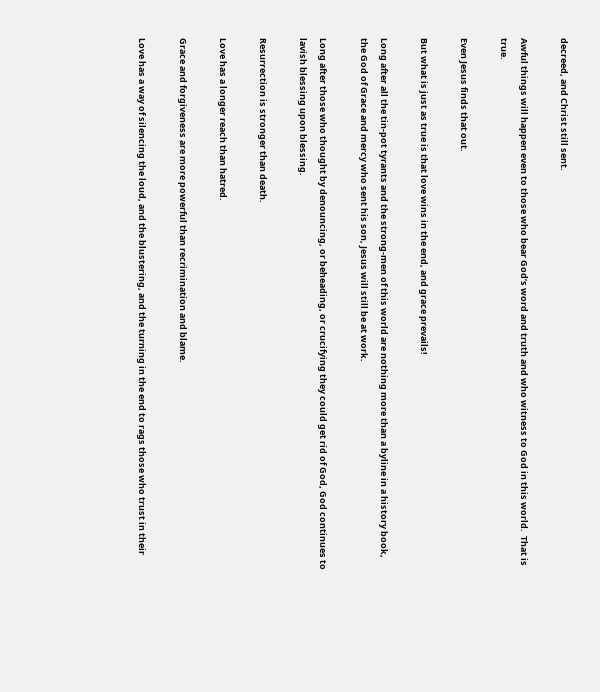decreed, and Christ still sent.

Awful things will happen even to those who bear God’s word and truth and who witness to God in this world.  That is true.

Even Jesus finds that out.

But what is just as true is that love wins in the end, and grace prevails!

Long after all the tin-pot tyrants and the strong-men of this world are nothing more than a byline in a history book, the God of Grace and mercy who sent his son, Jesus will still be at work.

Long after those who thought by denouncing, or beheading, or crucifying they could get rid of God, God continues to lavish blessing upon blessing.

Resurrection is stronger than death.

Love has a longer reach than hatred.

Grace and forgiveness are more powerful than recrimination and blame.

Love has a way of silencing the loud, and the blustering, and the turning in the end to rags those who trust in their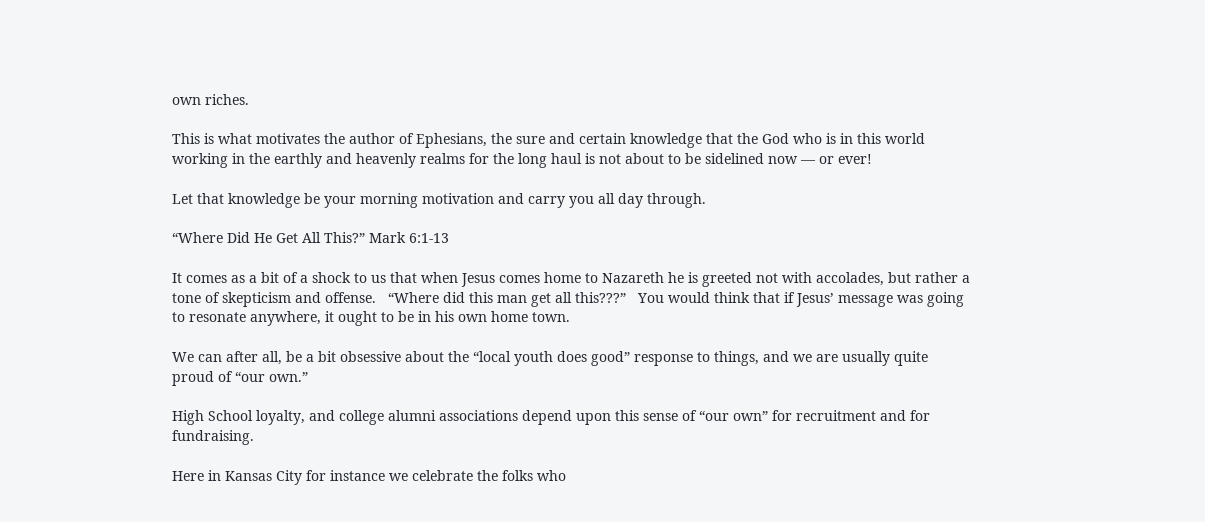own riches.

This is what motivates the author of Ephesians, the sure and certain knowledge that the God who is in this world working in the earthly and heavenly realms for the long haul is not about to be sidelined now — or ever!

Let that knowledge be your morning motivation and carry you all day through.

“Where Did He Get All This?” Mark 6:1-13

It comes as a bit of a shock to us that when Jesus comes home to Nazareth he is greeted not with accolades, but rather a tone of skepticism and offense.   “Where did this man get all this???”   You would think that if Jesus’ message was going to resonate anywhere, it ought to be in his own home town.

We can after all, be a bit obsessive about the “local youth does good” response to things, and we are usually quite proud of “our own.”

High School loyalty, and college alumni associations depend upon this sense of “our own” for recruitment and for fundraising.

Here in Kansas City for instance we celebrate the folks who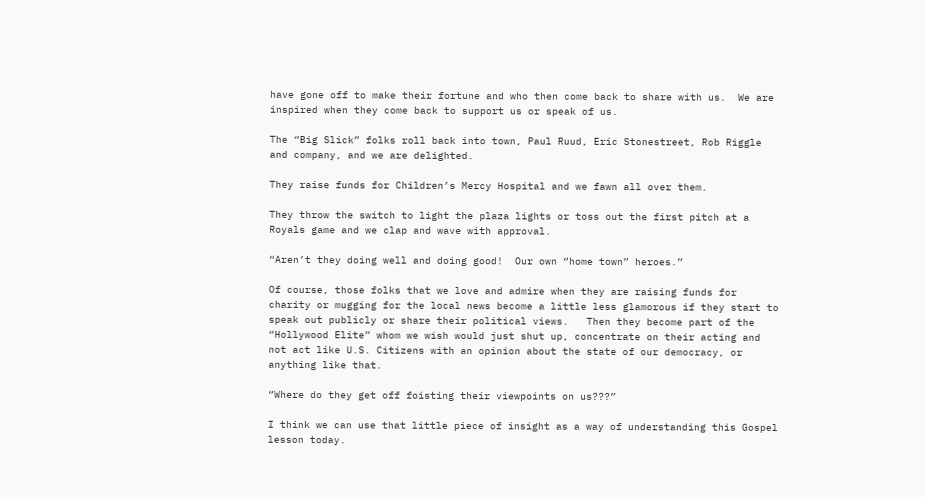have gone off to make their fortune and who then come back to share with us.  We are inspired when they come back to support us or speak of us.

The “Big Slick” folks roll back into town, Paul Ruud, Eric Stonestreet, Rob Riggle and company, and we are delighted.

They raise funds for Children’s Mercy Hospital and we fawn all over them.

They throw the switch to light the plaza lights or toss out the first pitch at a Royals game and we clap and wave with approval.

“Aren’t they doing well and doing good!  Our own “home town” heroes.”

Of course, those folks that we love and admire when they are raising funds for charity or mugging for the local news become a little less glamorous if they start to speak out publicly or share their political views.   Then they become part of the “Hollywood Elite” whom we wish would just shut up, concentrate on their acting and not act like U.S. Citizens with an opinion about the state of our democracy, or anything like that.

“Where do they get off foisting their viewpoints on us???”

I think we can use that little piece of insight as a way of understanding this Gospel lesson today.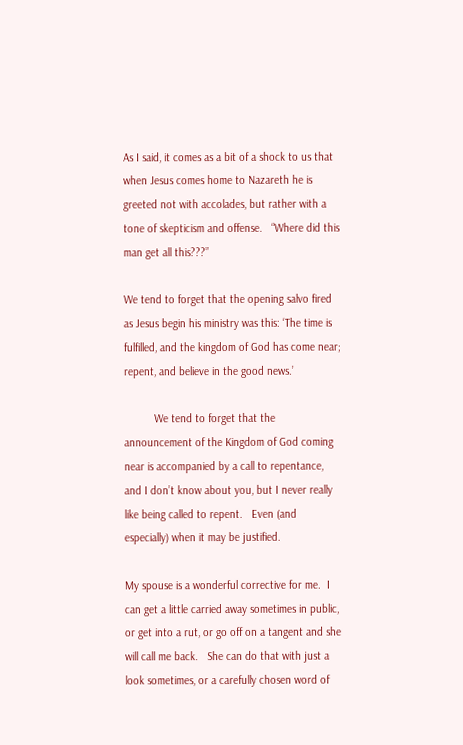As I said, it comes as a bit of a shock to us that when Jesus comes home to Nazareth he is greeted not with accolades, but rather with a tone of skepticism and offense.   “Where did this man get all this???”

We tend to forget that the opening salvo fired as Jesus begin his ministry was this: ‘The time is fulfilled, and the kingdom of God has come near; repent, and believe in the good news.’

          We tend to forget that the announcement of the Kingdom of God coming near is accompanied by a call to repentance, and I don’t know about you, but I never really like being called to repent.   Even (and especially) when it may be justified.

My spouse is a wonderful corrective for me.  I can get a little carried away sometimes in public, or get into a rut, or go off on a tangent and she will call me back.   She can do that with just a look sometimes, or a carefully chosen word of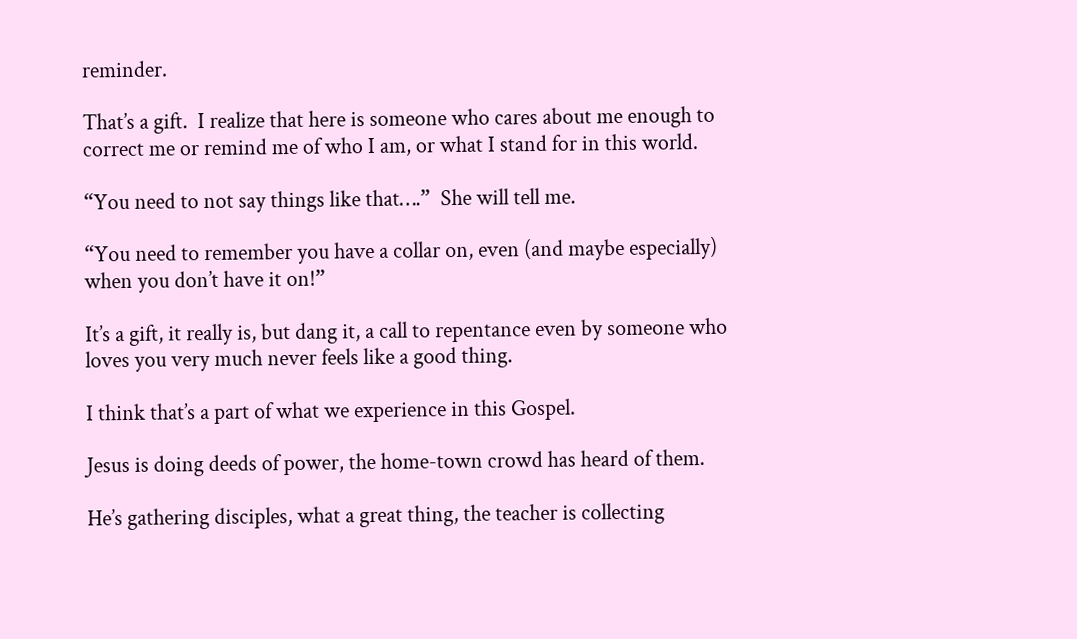reminder.

That’s a gift.  I realize that here is someone who cares about me enough to correct me or remind me of who I am, or what I stand for in this world.

“You need to not say things like that….”  She will tell me.

“You need to remember you have a collar on, even (and maybe especially)  when you don’t have it on!”

It’s a gift, it really is, but dang it, a call to repentance even by someone who loves you very much never feels like a good thing.

I think that’s a part of what we experience in this Gospel.

Jesus is doing deeds of power, the home-town crowd has heard of them.

He’s gathering disciples, what a great thing, the teacher is collecting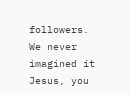followers.   We never imagined it Jesus, you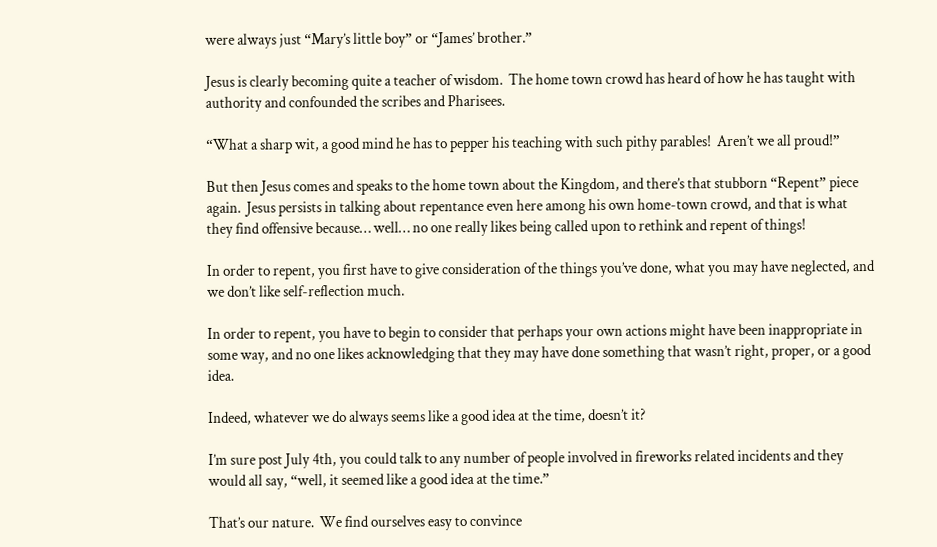were always just “Mary’s little boy” or “James’ brother.”

Jesus is clearly becoming quite a teacher of wisdom.  The home town crowd has heard of how he has taught with authority and confounded the scribes and Pharisees.

“What a sharp wit, a good mind he has to pepper his teaching with such pithy parables!  Aren’t we all proud!”

But then Jesus comes and speaks to the home town about the Kingdom, and there’s that stubborn “Repent” piece again.  Jesus persists in talking about repentance even here among his own home-town crowd, and that is what they find offensive because… well… no one really likes being called upon to rethink and repent of things!

In order to repent, you first have to give consideration of the things you’ve done, what you may have neglected, and we don’t like self-reflection much.

In order to repent, you have to begin to consider that perhaps your own actions might have been inappropriate in some way, and no one likes acknowledging that they may have done something that wasn’t right, proper, or a good idea.

Indeed, whatever we do always seems like a good idea at the time, doesn’t it?

I’m sure post July 4th, you could talk to any number of people involved in fireworks related incidents and they would all say, “well, it seemed like a good idea at the time.”

That’s our nature.  We find ourselves easy to convince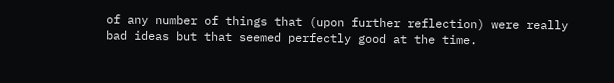of any number of things that (upon further reflection) were really bad ideas but that seemed perfectly good at the time.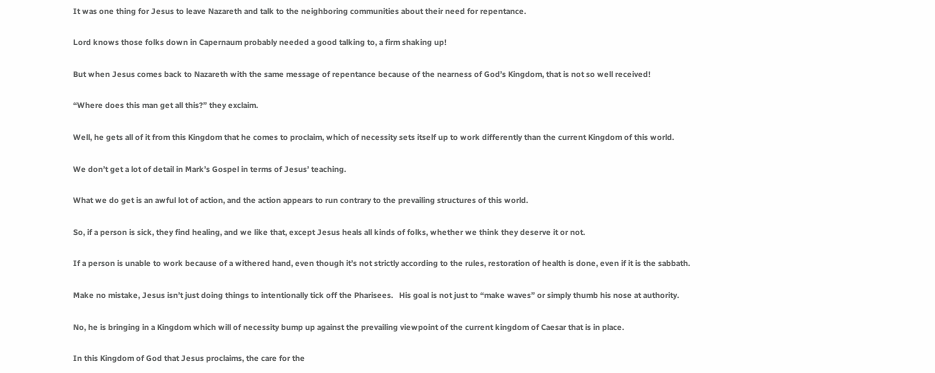It was one thing for Jesus to leave Nazareth and talk to the neighboring communities about their need for repentance.

Lord knows those folks down in Capernaum probably needed a good talking to, a firm shaking up!

But when Jesus comes back to Nazareth with the same message of repentance because of the nearness of God’s Kingdom, that is not so well received!

“Where does this man get all this?” they exclaim.

Well, he gets all of it from this Kingdom that he comes to proclaim, which of necessity sets itself up to work differently than the current Kingdom of this world.

We don’t get a lot of detail in Mark’s Gospel in terms of Jesus’ teaching.

What we do get is an awful lot of action, and the action appears to run contrary to the prevailing structures of this world.

So, if a person is sick, they find healing, and we like that, except Jesus heals all kinds of folks, whether we think they deserve it or not.

If a person is unable to work because of a withered hand, even though it’s not strictly according to the rules, restoration of health is done, even if it is the sabbath.

Make no mistake, Jesus isn’t just doing things to intentionally tick off the Pharisees.   His goal is not just to “make waves” or simply thumb his nose at authority.

No, he is bringing in a Kingdom which will of necessity bump up against the prevailing viewpoint of the current kingdom of Caesar that is in place.

In this Kingdom of God that Jesus proclaims, the care for the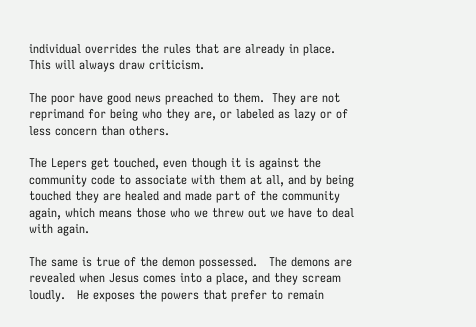individual overrides the rules that are already in place.   This will always draw criticism.

The poor have good news preached to them.  They are not reprimand for being who they are, or labeled as lazy or of less concern than others.

The Lepers get touched, even though it is against the community code to associate with them at all, and by being touched they are healed and made part of the community again, which means those who we threw out we have to deal with again.

The same is true of the demon possessed.   The demons are revealed when Jesus comes into a place, and they scream loudly.   He exposes the powers that prefer to remain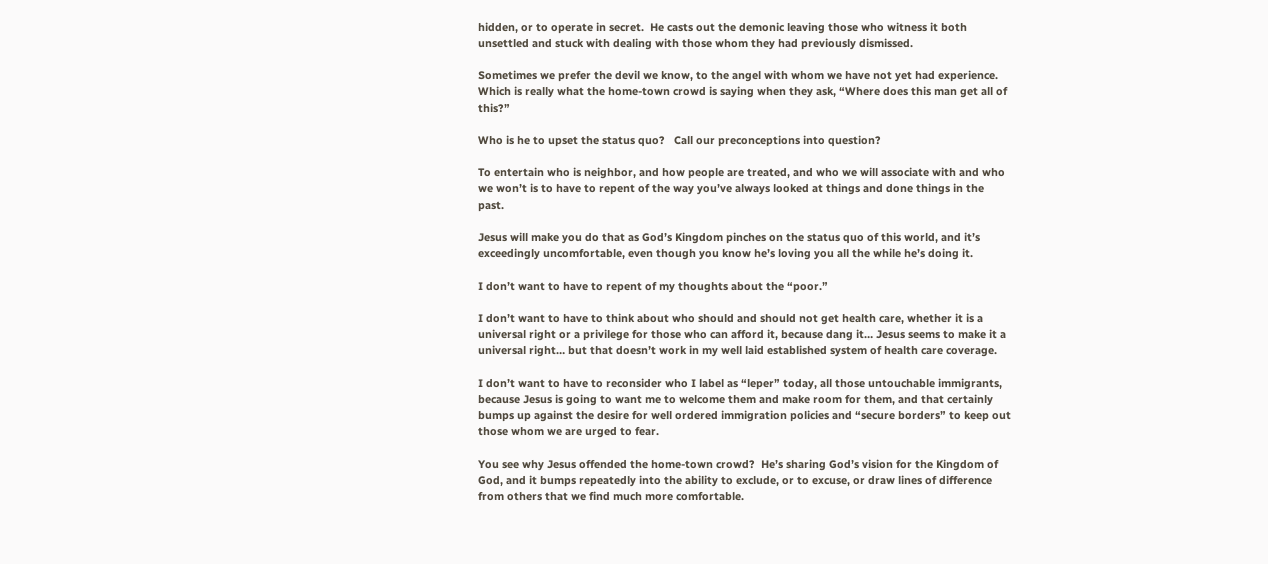hidden, or to operate in secret.  He casts out the demonic leaving those who witness it both unsettled and stuck with dealing with those whom they had previously dismissed.

Sometimes we prefer the devil we know, to the angel with whom we have not yet had experience.  Which is really what the home-town crowd is saying when they ask, “Where does this man get all of this?”

Who is he to upset the status quo?   Call our preconceptions into question?

To entertain who is neighbor, and how people are treated, and who we will associate with and who we won’t is to have to repent of the way you’ve always looked at things and done things in the past.

Jesus will make you do that as God’s Kingdom pinches on the status quo of this world, and it’s exceedingly uncomfortable, even though you know he’s loving you all the while he’s doing it.

I don’t want to have to repent of my thoughts about the “poor.”

I don’t want to have to think about who should and should not get health care, whether it is a universal right or a privilege for those who can afford it, because dang it… Jesus seems to make it a universal right… but that doesn’t work in my well laid established system of health care coverage.

I don’t want to have to reconsider who I label as “leper” today, all those untouchable immigrants, because Jesus is going to want me to welcome them and make room for them, and that certainly bumps up against the desire for well ordered immigration policies and “secure borders” to keep out those whom we are urged to fear.

You see why Jesus offended the home-town crowd?  He’s sharing God’s vision for the Kingdom of God, and it bumps repeatedly into the ability to exclude, or to excuse, or draw lines of difference from others that we find much more comfortable.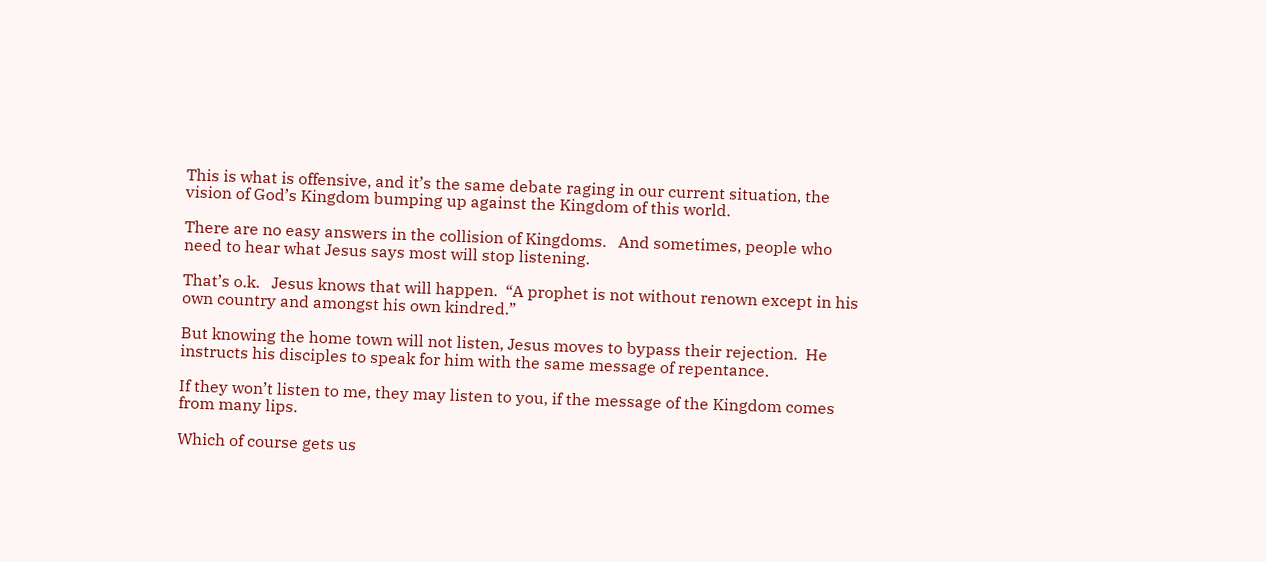This is what is offensive, and it’s the same debate raging in our current situation, the vision of God’s Kingdom bumping up against the Kingdom of this world.

There are no easy answers in the collision of Kingdoms.   And sometimes, people who need to hear what Jesus says most will stop listening.

That’s o.k.   Jesus knows that will happen.  “A prophet is not without renown except in his own country and amongst his own kindred.”

But knowing the home town will not listen, Jesus moves to bypass their rejection.  He instructs his disciples to speak for him with the same message of repentance.

If they won’t listen to me, they may listen to you, if the message of the Kingdom comes from many lips.

Which of course gets us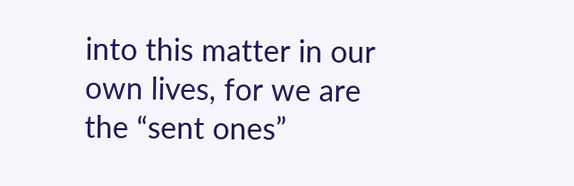into this matter in our own lives, for we are the “sent ones”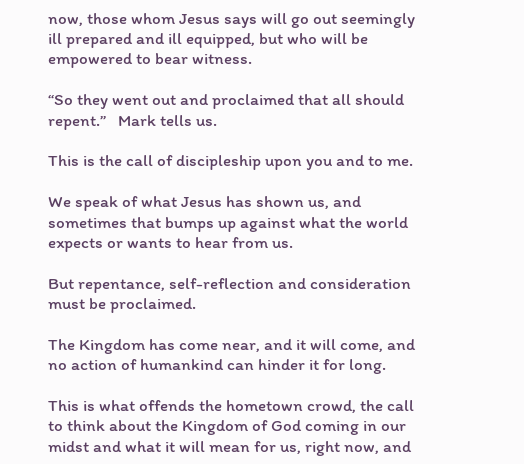now, those whom Jesus says will go out seemingly ill prepared and ill equipped, but who will be empowered to bear witness.

“So they went out and proclaimed that all should repent.”   Mark tells us.

This is the call of discipleship upon you and to me.

We speak of what Jesus has shown us, and sometimes that bumps up against what the world expects or wants to hear from us.

But repentance, self-reflection and consideration must be proclaimed.

The Kingdom has come near, and it will come, and no action of humankind can hinder it for long.

This is what offends the hometown crowd, the call to think about the Kingdom of God coming in our midst and what it will mean for us, right now, and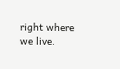right where we live.